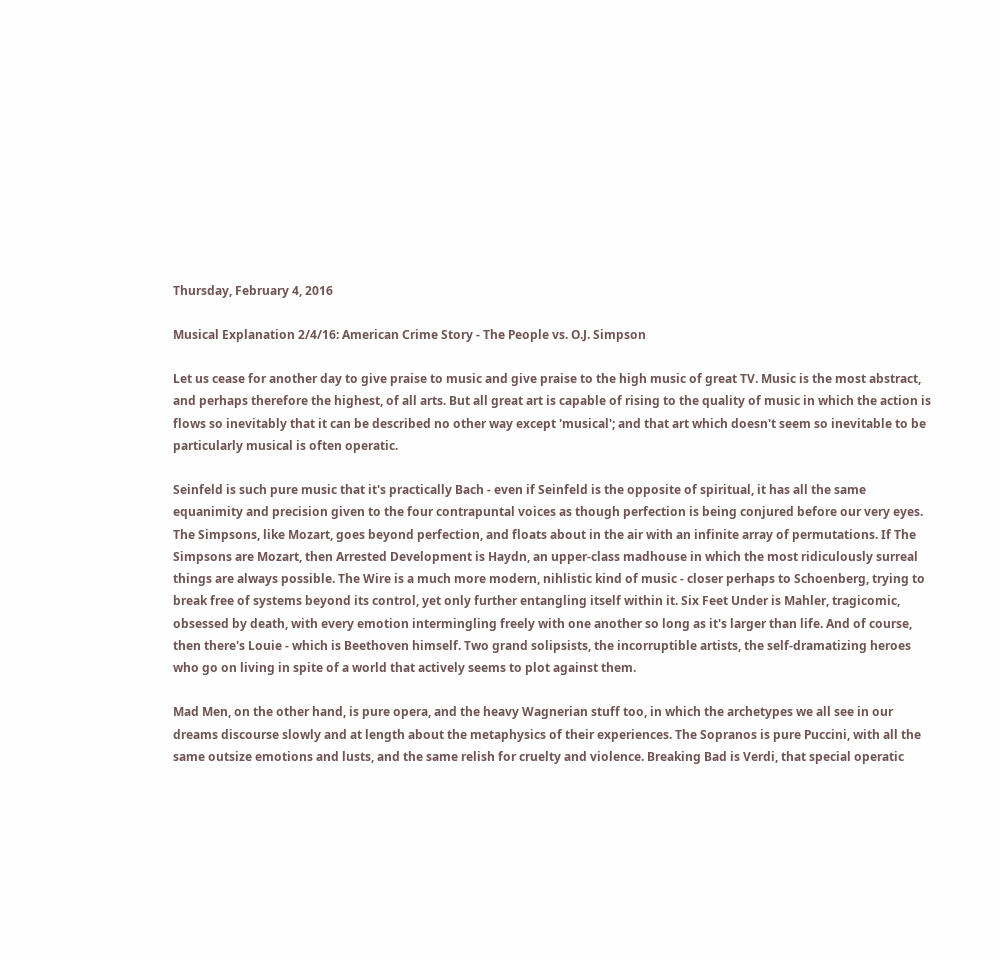Thursday, February 4, 2016

Musical Explanation 2/4/16: American Crime Story - The People vs. O.J. Simpson

Let us cease for another day to give praise to music and give praise to the high music of great TV. Music is the most abstract, and perhaps therefore the highest, of all arts. But all great art is capable of rising to the quality of music in which the action is flows so inevitably that it can be described no other way except 'musical'; and that art which doesn't seem so inevitable to be particularly musical is often operatic.

Seinfeld is such pure music that it's practically Bach - even if Seinfeld is the opposite of spiritual, it has all the same equanimity and precision given to the four contrapuntal voices as though perfection is being conjured before our very eyes. The Simpsons, like Mozart, goes beyond perfection, and floats about in the air with an infinite array of permutations. If The Simpsons are Mozart, then Arrested Development is Haydn, an upper-class madhouse in which the most ridiculously surreal things are always possible. The Wire is a much more modern, nihlistic kind of music - closer perhaps to Schoenberg, trying to break free of systems beyond its control, yet only further entangling itself within it. Six Feet Under is Mahler, tragicomic, obsessed by death, with every emotion intermingling freely with one another so long as it's larger than life. And of course, then there's Louie - which is Beethoven himself. Two grand solipsists, the incorruptible artists, the self-dramatizing heroes who go on living in spite of a world that actively seems to plot against them.

Mad Men, on the other hand, is pure opera, and the heavy Wagnerian stuff too, in which the archetypes we all see in our dreams discourse slowly and at length about the metaphysics of their experiences. The Sopranos is pure Puccini, with all the same outsize emotions and lusts, and the same relish for cruelty and violence. Breaking Bad is Verdi, that special operatic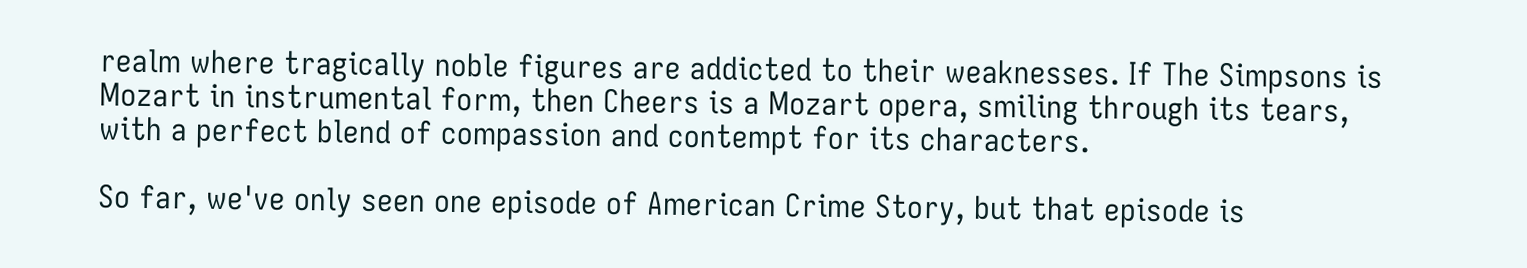realm where tragically noble figures are addicted to their weaknesses. If The Simpsons is Mozart in instrumental form, then Cheers is a Mozart opera, smiling through its tears, with a perfect blend of compassion and contempt for its characters.

So far, we've only seen one episode of American Crime Story, but that episode is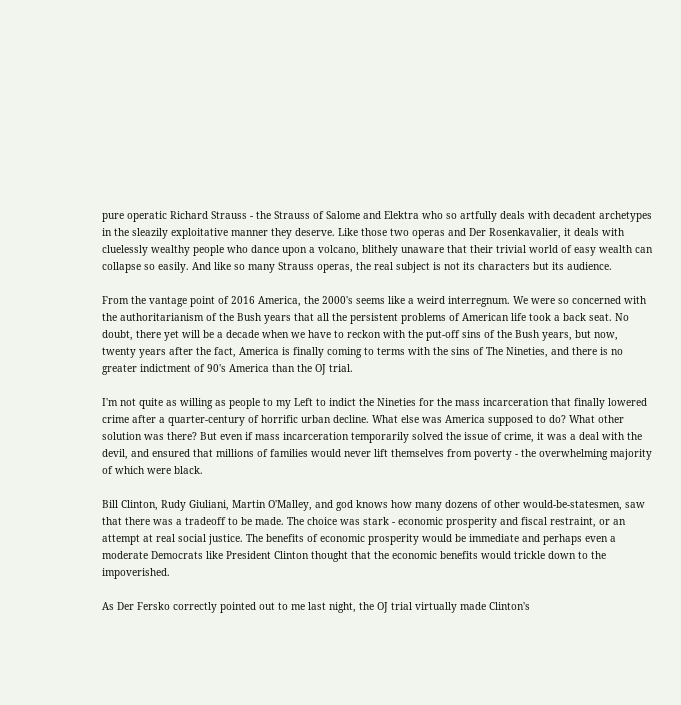pure operatic Richard Strauss - the Strauss of Salome and Elektra who so artfully deals with decadent archetypes in the sleazily exploitative manner they deserve. Like those two operas and Der Rosenkavalier, it deals with cluelessly wealthy people who dance upon a volcano, blithely unaware that their trivial world of easy wealth can collapse so easily. And like so many Strauss operas, the real subject is not its characters but its audience.

From the vantage point of 2016 America, the 2000's seems like a weird interregnum. We were so concerned with the authoritarianism of the Bush years that all the persistent problems of American life took a back seat. No doubt, there yet will be a decade when we have to reckon with the put-off sins of the Bush years, but now, twenty years after the fact, America is finally coming to terms with the sins of The Nineties, and there is no greater indictment of 90's America than the OJ trial.

I'm not quite as willing as people to my Left to indict the Nineties for the mass incarceration that finally lowered crime after a quarter-century of horrific urban decline. What else was America supposed to do? What other solution was there? But even if mass incarceration temporarily solved the issue of crime, it was a deal with the devil, and ensured that millions of families would never lift themselves from poverty - the overwhelming majority of which were black.

Bill Clinton, Rudy Giuliani, Martin O'Malley, and god knows how many dozens of other would-be-statesmen, saw that there was a tradeoff to be made. The choice was stark - economic prosperity and fiscal restraint, or an attempt at real social justice. The benefits of economic prosperity would be immediate and perhaps even a moderate Democrats like President Clinton thought that the economic benefits would trickle down to the impoverished.

As Der Fersko correctly pointed out to me last night, the OJ trial virtually made Clinton's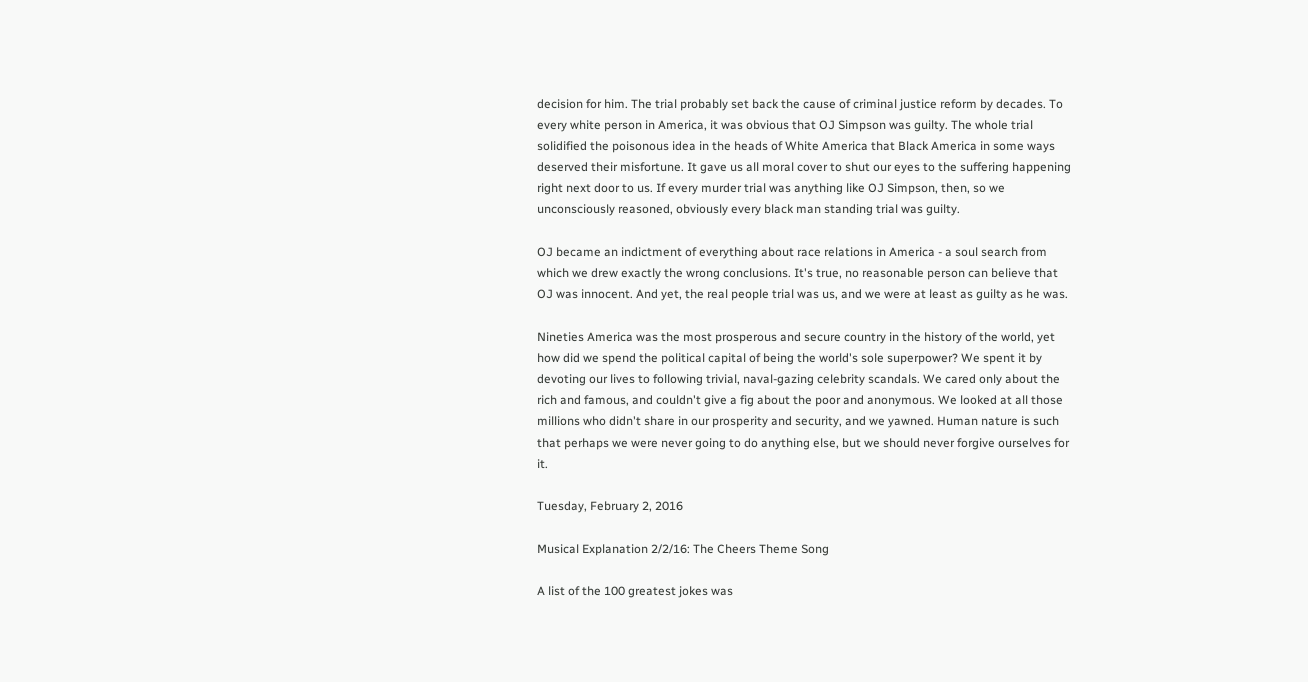decision for him. The trial probably set back the cause of criminal justice reform by decades. To every white person in America, it was obvious that OJ Simpson was guilty. The whole trial solidified the poisonous idea in the heads of White America that Black America in some ways deserved their misfortune. It gave us all moral cover to shut our eyes to the suffering happening right next door to us. If every murder trial was anything like OJ Simpson, then, so we unconsciously reasoned, obviously every black man standing trial was guilty.

OJ became an indictment of everything about race relations in America - a soul search from which we drew exactly the wrong conclusions. It's true, no reasonable person can believe that OJ was innocent. And yet, the real people trial was us, and we were at least as guilty as he was.

Nineties America was the most prosperous and secure country in the history of the world, yet how did we spend the political capital of being the world's sole superpower? We spent it by devoting our lives to following trivial, naval-gazing celebrity scandals. We cared only about the rich and famous, and couldn't give a fig about the poor and anonymous. We looked at all those millions who didn't share in our prosperity and security, and we yawned. Human nature is such that perhaps we were never going to do anything else, but we should never forgive ourselves for it.

Tuesday, February 2, 2016

Musical Explanation 2/2/16: The Cheers Theme Song

A list of the 100 greatest jokes was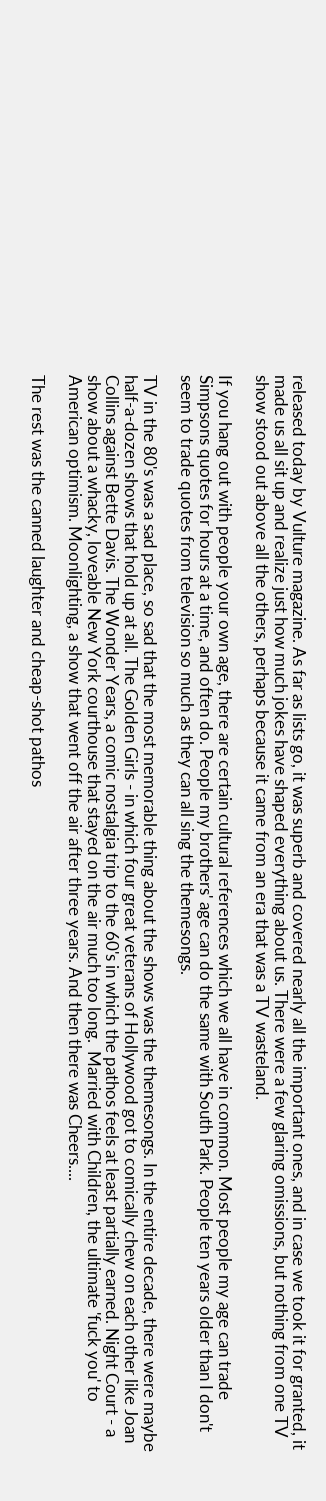released today by Vulture magazine. As far as lists go, it was superb and covered nearly all the important ones, and in case we took it for granted, it made us all sit up and realize just how much jokes have shaped everything about us. There were a few glaring omissions, but nothing from one TV show stood out above all the others, perhaps because it came from an era that was a TV wasteland.

If you hang out with people your own age, there are certain cultural references which we all have in common. Most people my age can trade Simpsons quotes for hours at a time, and often do. People my brothers' age can do the same with South Park. People ten years older than I don't seem to trade quotes from television so much as they can all sing the themesongs.

TV in the 80's was a sad place, so sad that the most memorable thing about the shows was the themesongs. In the entire decade, there were maybe half-a-dozen shows that hold up at all. The Golden Girls - in which four great veterans of Hollywood got to comically chew on each other like Joan Collins against Bette Davis. The Wonder Years, a comic nostalgia trip to the 60's in which the pathos feels at least partially earned. Night Court - a show about a whacky, loveable New York courthouse that stayed on the air much too long.  Married with Children, the ultimate 'fuck you' to American optimism. Moonlighting, a show that went off the air after three years. And then there was Cheers....

The rest was the canned laughter and cheap-shot pathos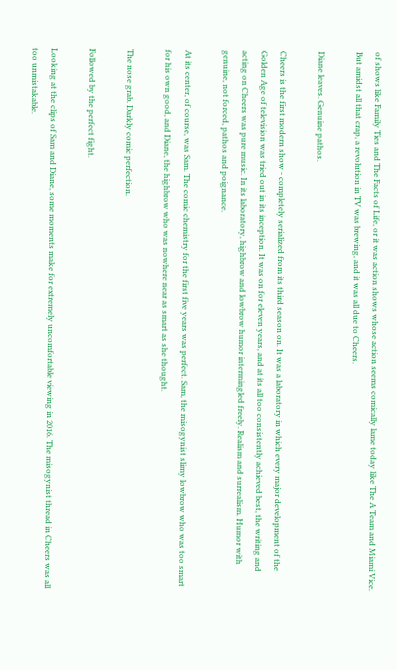of shows like Family Ties and The Facts of Life, or it was action shows whose action seems comically lame today like The A Team and Miami Vice. But amidst all that crap, a revolution in TV was brewing, and it was all due to Cheers.

Diane leaves. Genuine pathos.

Cheers is the first modern show - completely serialized from its third season on. It was a laboratory in which every major development of the Golden Age of television was tried out in its inception. It was on for eleven years, and at its all too consistently achieved best, the writing and acting on Cheers was pure music. In its laboratory, highbrow and lowbrow humor intermingled freely. Realism and surrealism. Humor with genuine, not forced, pathos and poignance.

At its center, of course, was Sam. The comic chemistry for the first five years was perfect. Sam, the misogynist slimy lowbrow who was too smart for his own good, and Diane, the highbrow who was nowhere near as smart as she thought.

The nose grab. Darkly comic perfection.

Followed by the perfect fight.

Looking at the clips of Sam and Diane, some moments make for extremely uncomfortable viewing in 2016. The misogynist thread in Cheers was all too unmistakable.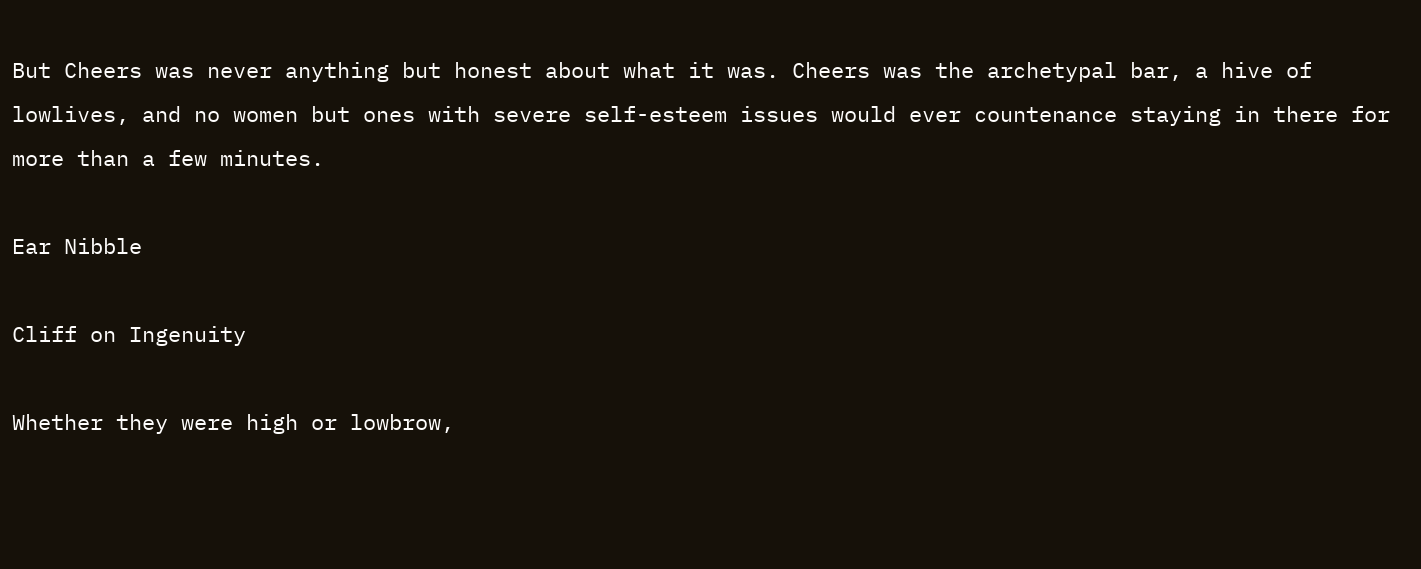But Cheers was never anything but honest about what it was. Cheers was the archetypal bar, a hive of lowlives, and no women but ones with severe self-esteem issues would ever countenance staying in there for more than a few minutes.

Ear Nibble

Cliff on Ingenuity

Whether they were high or lowbrow,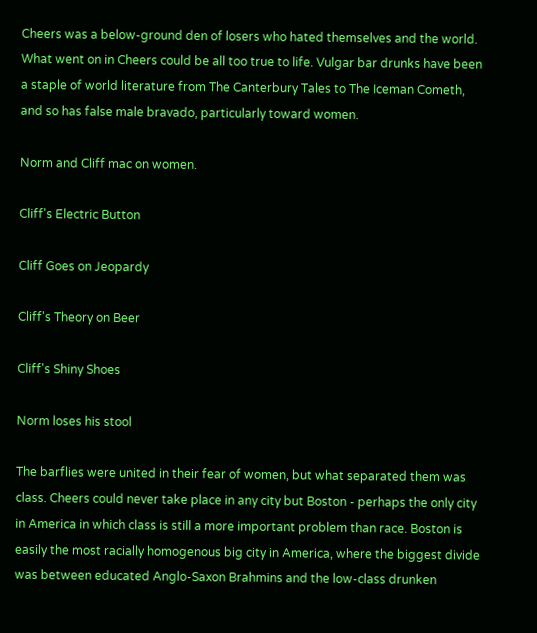Cheers was a below-ground den of losers who hated themselves and the world. What went on in Cheers could be all too true to life. Vulgar bar drunks have been a staple of world literature from The Canterbury Tales to The Iceman Cometh, and so has false male bravado, particularly toward women.

Norm and Cliff mac on women.

Cliff's Electric Button

Cliff Goes on Jeopardy

Cliff's Theory on Beer

Cliff's Shiny Shoes

Norm loses his stool

The barflies were united in their fear of women, but what separated them was class. Cheers could never take place in any city but Boston - perhaps the only city in America in which class is still a more important problem than race. Boston is easily the most racially homogenous big city in America, where the biggest divide was between educated Anglo-Saxon Brahmins and the low-class drunken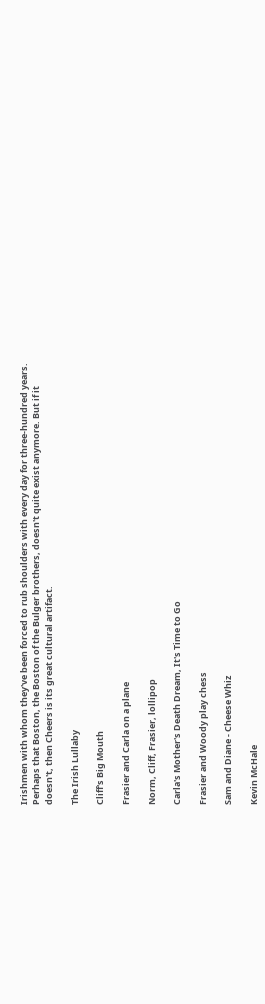Irishmen with whom they've been forced to rub shoulders with every day for three-hundred years. Perhaps that Boston, the Boston of the Bulger brothers, doesn't quite exist anymore. But if it doesn't, then Cheers is its great cultural artifact.

The Irish Lullaby

Cliff's Big Mouth

Frasier and Carla on a plane

Norm, Cliff, Frasier, lollipop

Carla's Mother's Death Dream, It's Time to Go

Frasier and Woody play chess

Sam and Diane - Cheese Whiz

Kevin McHale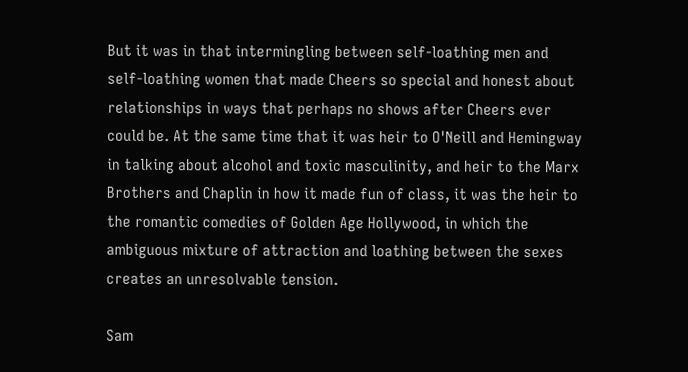But it was in that intermingling between self-loathing men and self-loathing women that made Cheers so special and honest about relationships in ways that perhaps no shows after Cheers ever could be. At the same time that it was heir to O'Neill and Hemingway in talking about alcohol and toxic masculinity, and heir to the Marx Brothers and Chaplin in how it made fun of class, it was the heir to the romantic comedies of Golden Age Hollywood, in which the ambiguous mixture of attraction and loathing between the sexes creates an unresolvable tension.

Sam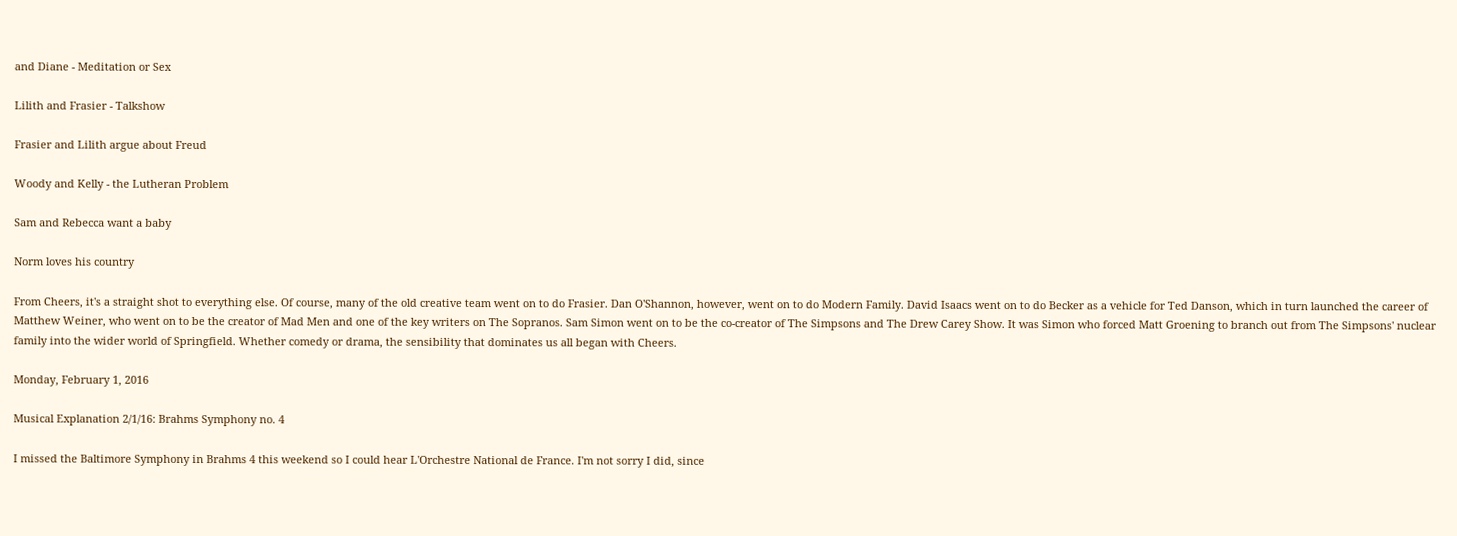and Diane - Meditation or Sex

Lilith and Frasier - Talkshow

Frasier and Lilith argue about Freud

Woody and Kelly - the Lutheran Problem

Sam and Rebecca want a baby

Norm loves his country

From Cheers, it's a straight shot to everything else. Of course, many of the old creative team went on to do Frasier. Dan O'Shannon, however, went on to do Modern Family. David Isaacs went on to do Becker as a vehicle for Ted Danson, which in turn launched the career of Matthew Weiner, who went on to be the creator of Mad Men and one of the key writers on The Sopranos. Sam Simon went on to be the co-creator of The Simpsons and The Drew Carey Show. It was Simon who forced Matt Groening to branch out from The Simpsons' nuclear family into the wider world of Springfield. Whether comedy or drama, the sensibility that dominates us all began with Cheers.

Monday, February 1, 2016

Musical Explanation 2/1/16: Brahms Symphony no. 4

I missed the Baltimore Symphony in Brahms 4 this weekend so I could hear L'Orchestre National de France. I'm not sorry I did, since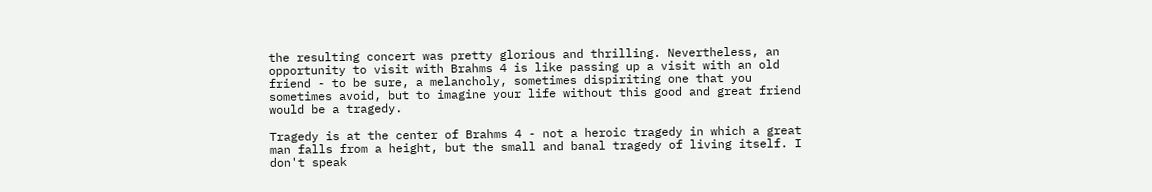the resulting concert was pretty glorious and thrilling. Nevertheless, an opportunity to visit with Brahms 4 is like passing up a visit with an old friend - to be sure, a melancholy, sometimes dispiriting one that you sometimes avoid, but to imagine your life without this good and great friend would be a tragedy.

Tragedy is at the center of Brahms 4 - not a heroic tragedy in which a great man falls from a height, but the small and banal tragedy of living itself. I don't speak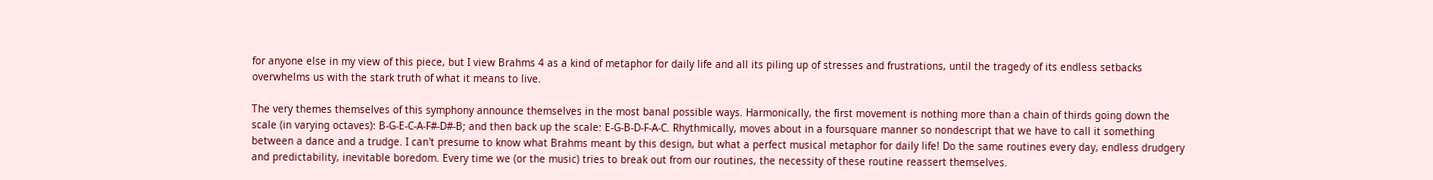for anyone else in my view of this piece, but I view Brahms 4 as a kind of metaphor for daily life and all its piling up of stresses and frustrations, until the tragedy of its endless setbacks overwhelms us with the stark truth of what it means to live.

The very themes themselves of this symphony announce themselves in the most banal possible ways. Harmonically, the first movement is nothing more than a chain of thirds going down the scale (in varying octaves): B-G-E-C-A-F#-D#-B; and then back up the scale: E-G-B-D-F-A-C. Rhythmically, moves about in a foursquare manner so nondescript that we have to call it something between a dance and a trudge. I can't presume to know what Brahms meant by this design, but what a perfect musical metaphor for daily life! Do the same routines every day, endless drudgery and predictability, inevitable boredom. Every time we (or the music) tries to break out from our routines, the necessity of these routine reassert themselves.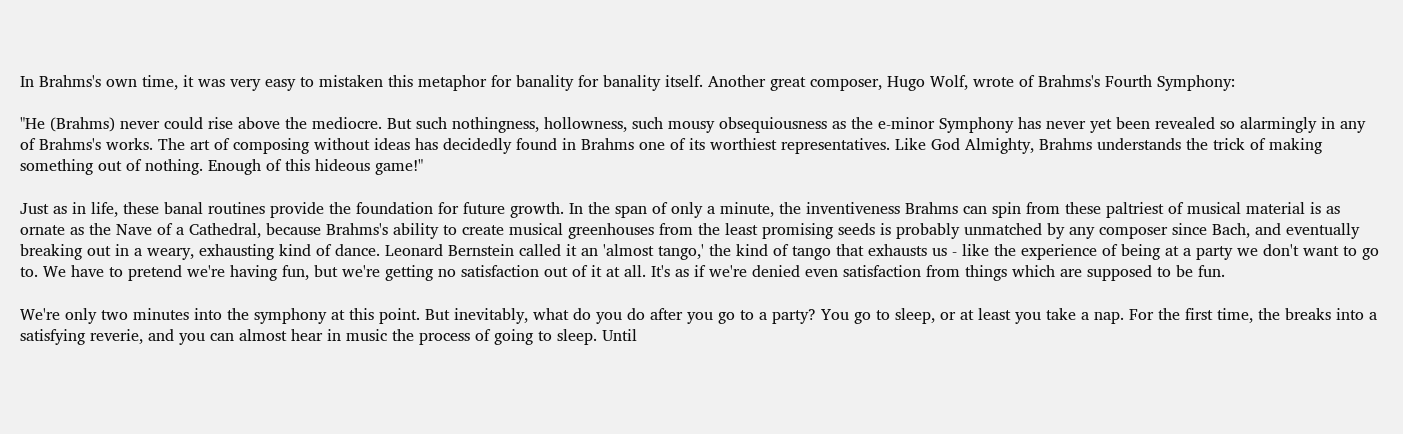In Brahms's own time, it was very easy to mistaken this metaphor for banality for banality itself. Another great composer, Hugo Wolf, wrote of Brahms's Fourth Symphony:

"He (Brahms) never could rise above the mediocre. But such nothingness, hollowness, such mousy obsequiousness as the e-minor Symphony has never yet been revealed so alarmingly in any of Brahms's works. The art of composing without ideas has decidedly found in Brahms one of its worthiest representatives. Like God Almighty, Brahms understands the trick of making something out of nothing. Enough of this hideous game!"

Just as in life, these banal routines provide the foundation for future growth. In the span of only a minute, the inventiveness Brahms can spin from these paltriest of musical material is as ornate as the Nave of a Cathedral, because Brahms's ability to create musical greenhouses from the least promising seeds is probably unmatched by any composer since Bach, and eventually breaking out in a weary, exhausting kind of dance. Leonard Bernstein called it an 'almost tango,' the kind of tango that exhausts us - like the experience of being at a party we don't want to go to. We have to pretend we're having fun, but we're getting no satisfaction out of it at all. It's as if we're denied even satisfaction from things which are supposed to be fun.

We're only two minutes into the symphony at this point. But inevitably, what do you do after you go to a party? You go to sleep, or at least you take a nap. For the first time, the breaks into a satisfying reverie, and you can almost hear in music the process of going to sleep. Until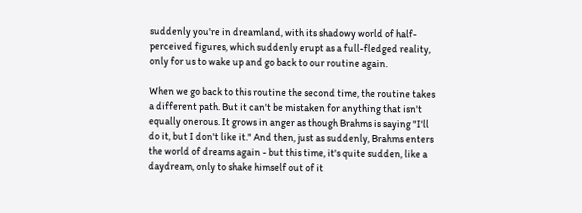suddenly you're in dreamland, with its shadowy world of half-perceived figures, which suddenly erupt as a full-fledged reality, only for us to wake up and go back to our routine again.

When we go back to this routine the second time, the routine takes a different path. But it can't be mistaken for anything that isn't equally onerous. It grows in anger as though Brahms is saying "I'll do it, but I don't like it." And then, just as suddenly, Brahms enters the world of dreams again - but this time, it's quite sudden, like a daydream, only to shake himself out of it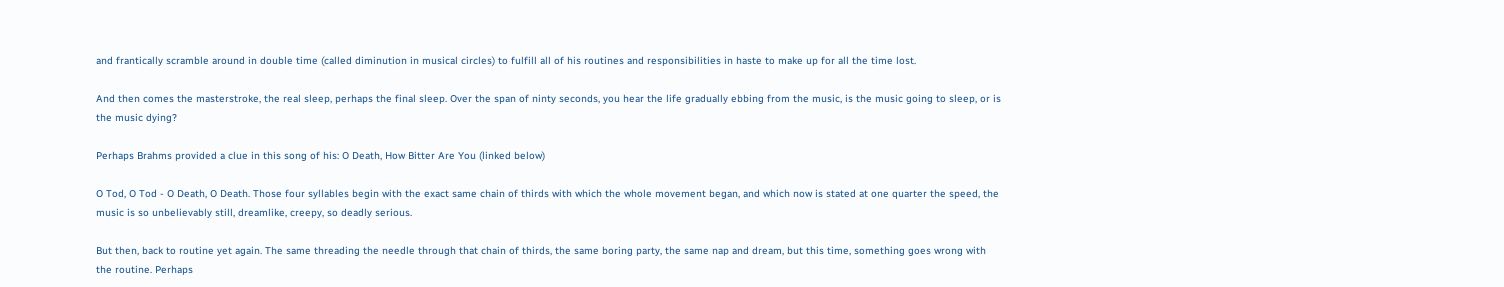and frantically scramble around in double time (called diminution in musical circles) to fulfill all of his routines and responsibilities in haste to make up for all the time lost.

And then comes the masterstroke, the real sleep, perhaps the final sleep. Over the span of ninty seconds, you hear the life gradually ebbing from the music, is the music going to sleep, or is the music dying?

Perhaps Brahms provided a clue in this song of his: O Death, How Bitter Are You (linked below)

O Tod, O Tod - O Death, O Death. Those four syllables begin with the exact same chain of thirds with which the whole movement began, and which now is stated at one quarter the speed, the music is so unbelievably still, dreamlike, creepy, so deadly serious.

But then, back to routine yet again. The same threading the needle through that chain of thirds, the same boring party, the same nap and dream, but this time, something goes wrong with the routine. Perhaps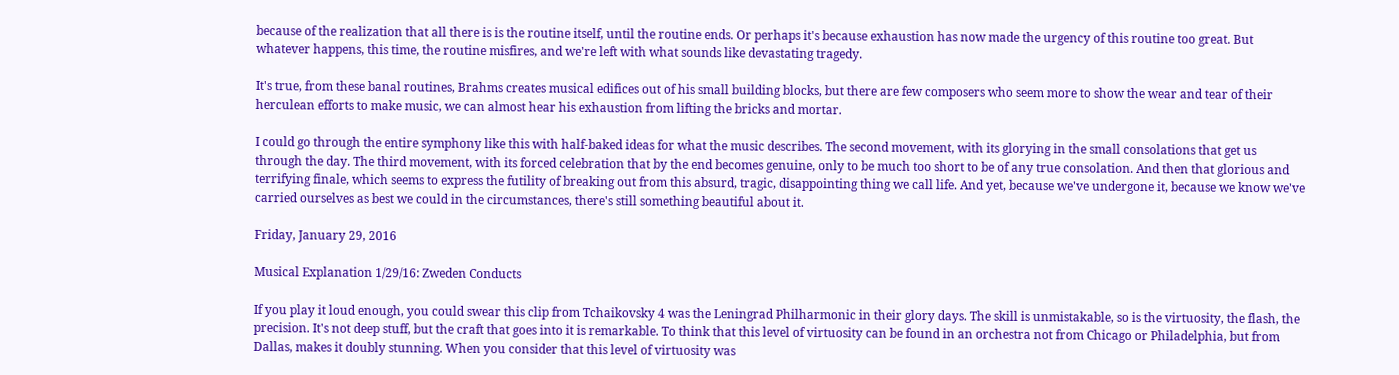because of the realization that all there is is the routine itself, until the routine ends. Or perhaps it's because exhaustion has now made the urgency of this routine too great. But whatever happens, this time, the routine misfires, and we're left with what sounds like devastating tragedy.

It's true, from these banal routines, Brahms creates musical edifices out of his small building blocks, but there are few composers who seem more to show the wear and tear of their herculean efforts to make music, we can almost hear his exhaustion from lifting the bricks and mortar.

I could go through the entire symphony like this with half-baked ideas for what the music describes. The second movement, with its glorying in the small consolations that get us through the day. The third movement, with its forced celebration that by the end becomes genuine, only to be much too short to be of any true consolation. And then that glorious and terrifying finale, which seems to express the futility of breaking out from this absurd, tragic, disappointing thing we call life. And yet, because we've undergone it, because we know we've carried ourselves as best we could in the circumstances, there's still something beautiful about it.

Friday, January 29, 2016

Musical Explanation 1/29/16: Zweden Conducts

If you play it loud enough, you could swear this clip from Tchaikovsky 4 was the Leningrad Philharmonic in their glory days. The skill is unmistakable, so is the virtuosity, the flash, the precision. It's not deep stuff, but the craft that goes into it is remarkable. To think that this level of virtuosity can be found in an orchestra not from Chicago or Philadelphia, but from Dallas, makes it doubly stunning. When you consider that this level of virtuosity was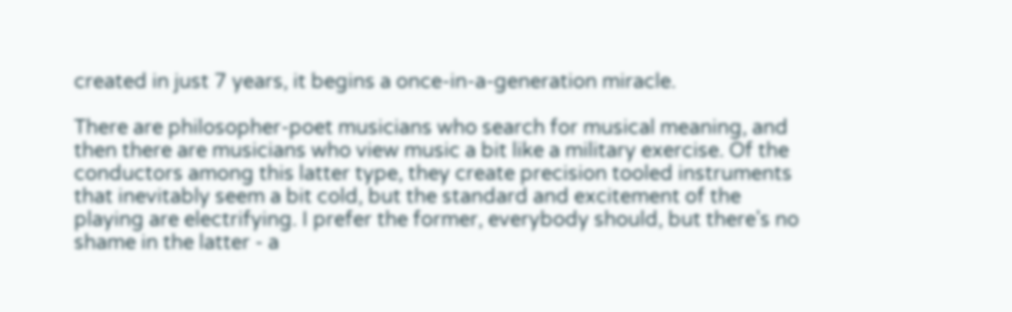created in just 7 years, it begins a once-in-a-generation miracle.

There are philosopher-poet musicians who search for musical meaning, and then there are musicians who view music a bit like a military exercise. Of the conductors among this latter type, they create precision tooled instruments that inevitably seem a bit cold, but the standard and excitement of the playing are electrifying. I prefer the former, everybody should, but there's no shame in the latter - a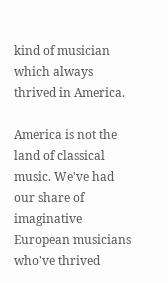kind of musician which always thrived in America.

America is not the land of classical music. We've had our share of imaginative European musicians who've thrived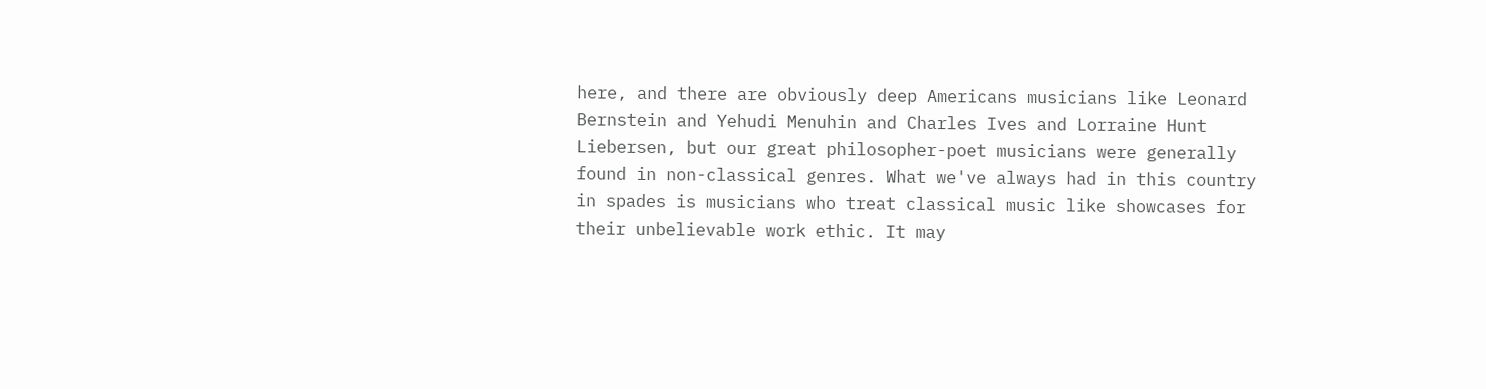here, and there are obviously deep Americans musicians like Leonard Bernstein and Yehudi Menuhin and Charles Ives and Lorraine Hunt Liebersen, but our great philosopher-poet musicians were generally found in non-classical genres. What we've always had in this country in spades is musicians who treat classical music like showcases for their unbelievable work ethic. It may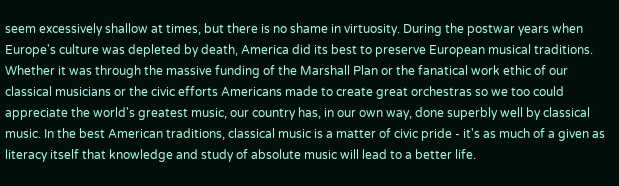seem excessively shallow at times, but there is no shame in virtuosity. During the postwar years when Europe's culture was depleted by death, America did its best to preserve European musical traditions. Whether it was through the massive funding of the Marshall Plan or the fanatical work ethic of our classical musicians or the civic efforts Americans made to create great orchestras so we too could appreciate the world's greatest music, our country has, in our own way, done superbly well by classical music. In the best American traditions, classical music is a matter of civic pride - it's as much of a given as literacy itself that knowledge and study of absolute music will lead to a better life.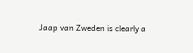Jaap van Zweden is clearly a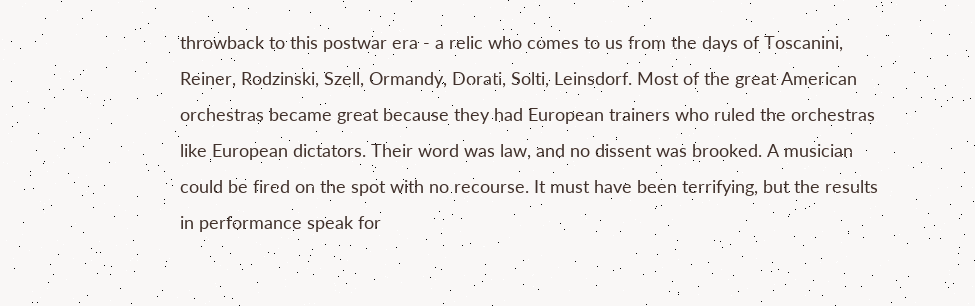throwback to this postwar era - a relic who comes to us from the days of Toscanini, Reiner, Rodzinski, Szell, Ormandy, Dorati, Solti, Leinsdorf. Most of the great American orchestras became great because they had European trainers who ruled the orchestras like European dictators. Their word was law, and no dissent was brooked. A musician could be fired on the spot with no recourse. It must have been terrifying, but the results in performance speak for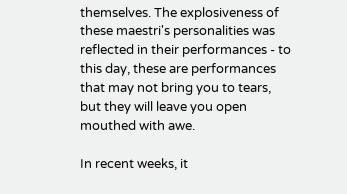themselves. The explosiveness of these maestri's personalities was reflected in their performances - to this day, these are performances that may not bring you to tears, but they will leave you open mouthed with awe.

In recent weeks, it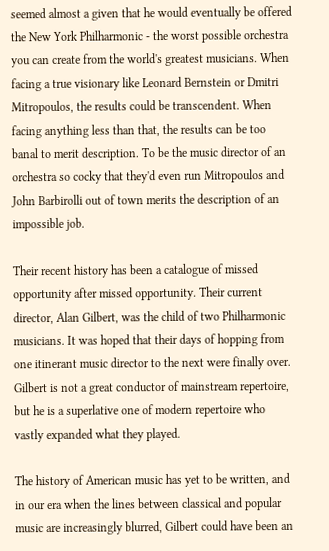seemed almost a given that he would eventually be offered the New York Philharmonic - the worst possible orchestra you can create from the world's greatest musicians. When facing a true visionary like Leonard Bernstein or Dmitri Mitropoulos, the results could be transcendent. When facing anything less than that, the results can be too banal to merit description. To be the music director of an orchestra so cocky that they'd even run Mitropoulos and John Barbirolli out of town merits the description of an impossible job.

Their recent history has been a catalogue of missed opportunity after missed opportunity. Their current director, Alan Gilbert, was the child of two Philharmonic musicians. It was hoped that their days of hopping from one itinerant music director to the next were finally over. Gilbert is not a great conductor of mainstream repertoire, but he is a superlative one of modern repertoire who vastly expanded what they played.

The history of American music has yet to be written, and in our era when the lines between classical and popular music are increasingly blurred, Gilbert could have been an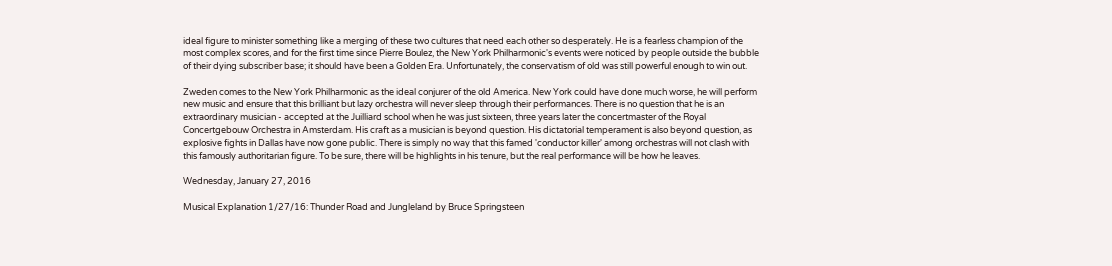ideal figure to minister something like a merging of these two cultures that need each other so desperately. He is a fearless champion of the most complex scores, and for the first time since Pierre Boulez, the New York Philharmonic's events were noticed by people outside the bubble of their dying subscriber base; it should have been a Golden Era. Unfortunately, the conservatism of old was still powerful enough to win out.

Zweden comes to the New York Philharmonic as the ideal conjurer of the old America. New York could have done much worse, he will perform new music and ensure that this brilliant but lazy orchestra will never sleep through their performances. There is no question that he is an extraordinary musician - accepted at the Juilliard school when he was just sixteen, three years later the concertmaster of the Royal Concertgebouw Orchestra in Amsterdam. His craft as a musician is beyond question. His dictatorial temperament is also beyond question, as explosive fights in Dallas have now gone public. There is simply no way that this famed 'conductor killer' among orchestras will not clash with this famously authoritarian figure. To be sure, there will be highlights in his tenure, but the real performance will be how he leaves.

Wednesday, January 27, 2016

Musical Explanation 1/27/16: Thunder Road and Jungleland by Bruce Springsteen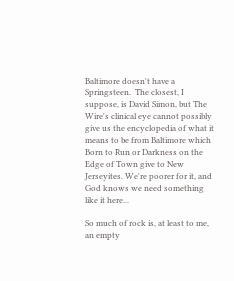Baltimore doesn't have a Springsteen.  The closest, I suppose, is David Simon, but The Wire's clinical eye cannot possibly give us the encyclopedia of what it means to be from Baltimore which Born to Run or Darkness on the Edge of Town give to New Jerseyites. We're poorer for it, and God knows we need something like it here...

So much of rock is, at least to me, an empty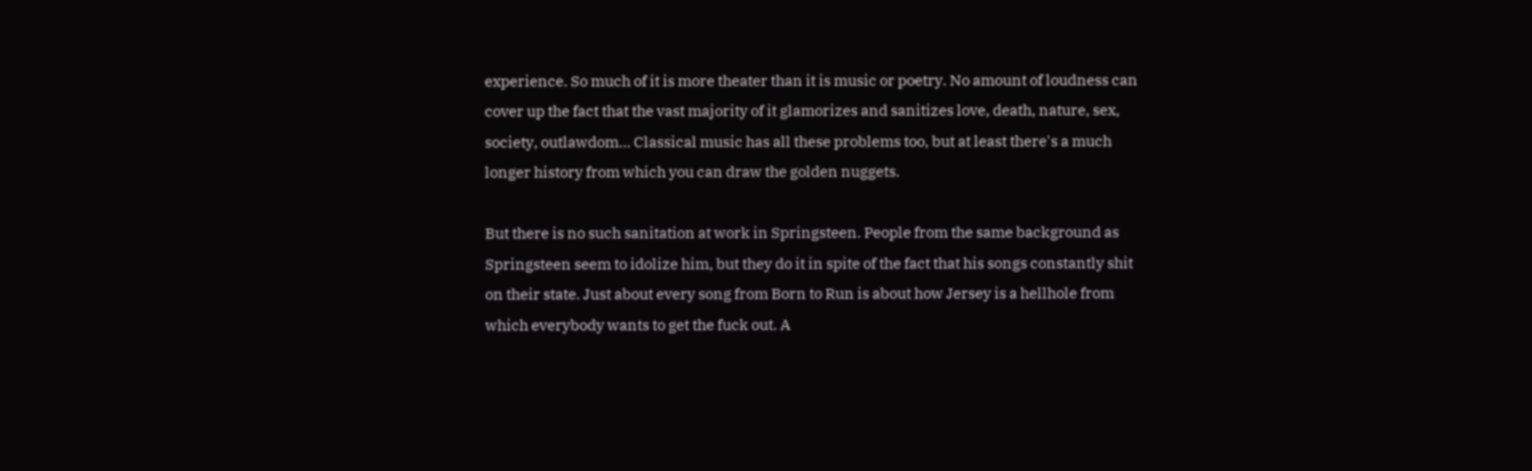experience. So much of it is more theater than it is music or poetry. No amount of loudness can cover up the fact that the vast majority of it glamorizes and sanitizes love, death, nature, sex, society, outlawdom... Classical music has all these problems too, but at least there's a much longer history from which you can draw the golden nuggets.

But there is no such sanitation at work in Springsteen. People from the same background as Springsteen seem to idolize him, but they do it in spite of the fact that his songs constantly shit on their state. Just about every song from Born to Run is about how Jersey is a hellhole from which everybody wants to get the fuck out. A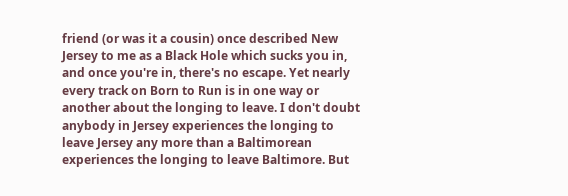friend (or was it a cousin) once described New Jersey to me as a Black Hole which sucks you in, and once you're in, there's no escape. Yet nearly every track on Born to Run is in one way or another about the longing to leave. I don't doubt anybody in Jersey experiences the longing to leave Jersey any more than a Baltimorean experiences the longing to leave Baltimore. But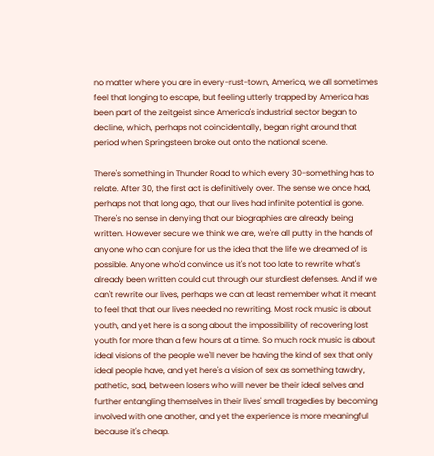no matter where you are in every-rust-town, America, we all sometimes feel that longing to escape, but feeling utterly trapped by America has been part of the zeitgeist since America's industrial sector began to decline, which, perhaps not coincidentally, began right around that period when Springsteen broke out onto the national scene.

There's something in Thunder Road to which every 30-something has to relate. After 30, the first act is definitively over. The sense we once had, perhaps not that long ago, that our lives had infinite potential is gone. There's no sense in denying that our biographies are already being written. However secure we think we are, we're all putty in the hands of anyone who can conjure for us the idea that the life we dreamed of is possible. Anyone who'd convince us it's not too late to rewrite what's already been written could cut through our sturdiest defenses. And if we can't rewrite our lives, perhaps we can at least remember what it meant to feel that that our lives needed no rewriting. Most rock music is about youth, and yet here is a song about the impossibility of recovering lost youth for more than a few hours at a time. So much rock music is about ideal visions of the people we'll never be having the kind of sex that only ideal people have, and yet here's a vision of sex as something tawdry, pathetic, sad, between losers who will never be their ideal selves and further entangling themselves in their lives' small tragedies by becoming involved with one another, and yet the experience is more meaningful because it's cheap.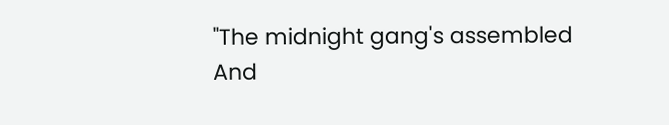"The midnight gang's assembled
And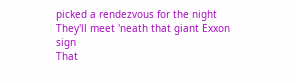picked a rendezvous for the night
They'll meet 'neath that giant Exxon sign
That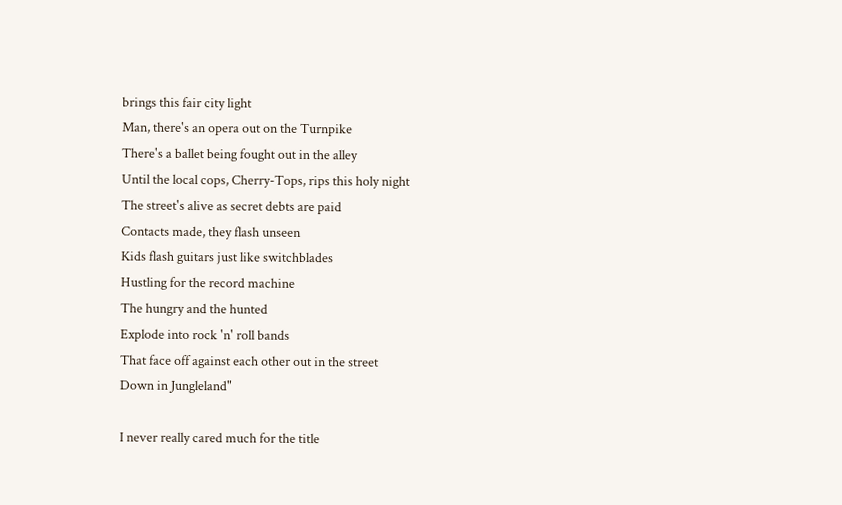brings this fair city light
Man, there's an opera out on the Turnpike
There's a ballet being fought out in the alley
Until the local cops, Cherry-Tops, rips this holy night
The street's alive as secret debts are paid
Contacts made, they flash unseen
Kids flash guitars just like switchblades
Hustling for the record machine
The hungry and the hunted
Explode into rock 'n' roll bands
That face off against each other out in the street
Down in Jungleland"

I never really cared much for the title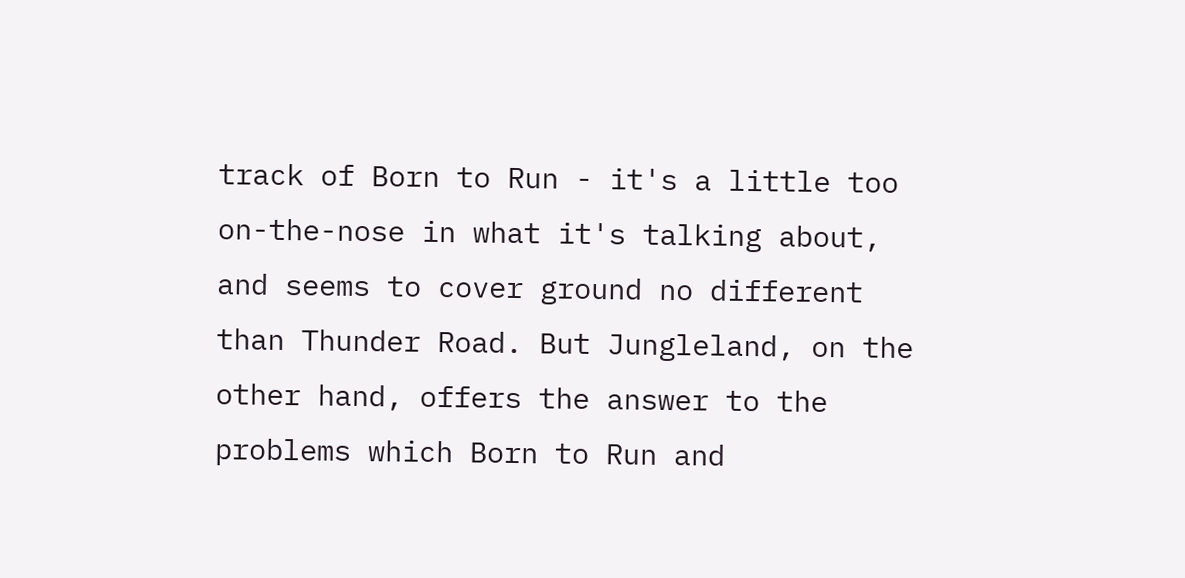track of Born to Run - it's a little too on-the-nose in what it's talking about, and seems to cover ground no different than Thunder Road. But Jungleland, on the other hand, offers the answer to the problems which Born to Run and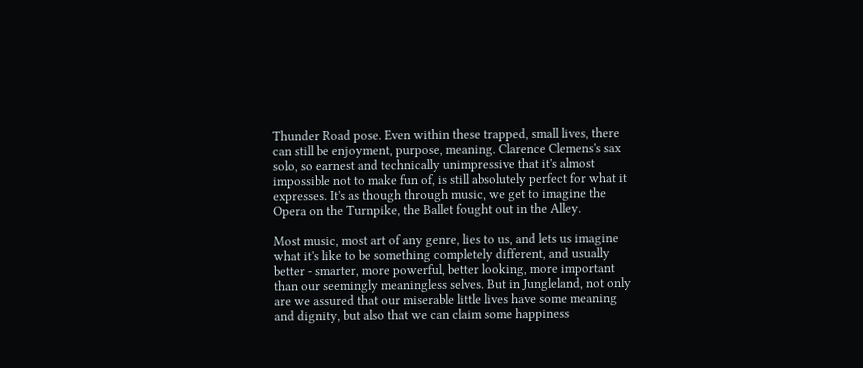Thunder Road pose. Even within these trapped, small lives, there can still be enjoyment, purpose, meaning. Clarence Clemens's sax solo, so earnest and technically unimpressive that it's almost impossible not to make fun of, is still absolutely perfect for what it expresses. It's as though through music, we get to imagine the Opera on the Turnpike, the Ballet fought out in the Alley.

Most music, most art of any genre, lies to us, and lets us imagine what it's like to be something completely different, and usually better - smarter, more powerful, better looking, more important than our seemingly meaningless selves. But in Jungleland, not only are we assured that our miserable little lives have some meaning and dignity, but also that we can claim some happiness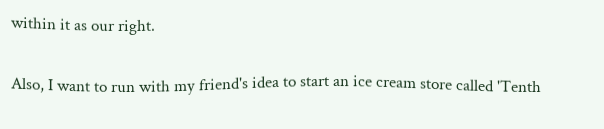within it as our right.

Also, I want to run with my friend's idea to start an ice cream store called 'Tenth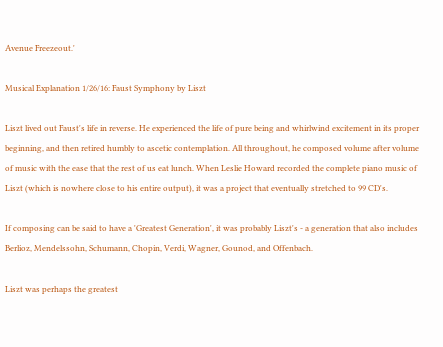Avenue Freezeout.'

Musical Explanation 1/26/16: Faust Symphony by Liszt

Liszt lived out Faust's life in reverse. He experienced the life of pure being and whirlwind excitement in its proper beginning, and then retired humbly to ascetic contemplation. All throughout, he composed volume after volume of music with the ease that the rest of us eat lunch. When Leslie Howard recorded the complete piano music of Liszt (which is nowhere close to his entire output), it was a project that eventually stretched to 99 CD's.

If composing can be said to have a 'Greatest Generation', it was probably Liszt's - a generation that also includes Berlioz, Mendelssohn, Schumann, Chopin, Verdi, Wagner, Gounod, and Offenbach.

Liszt was perhaps the greatest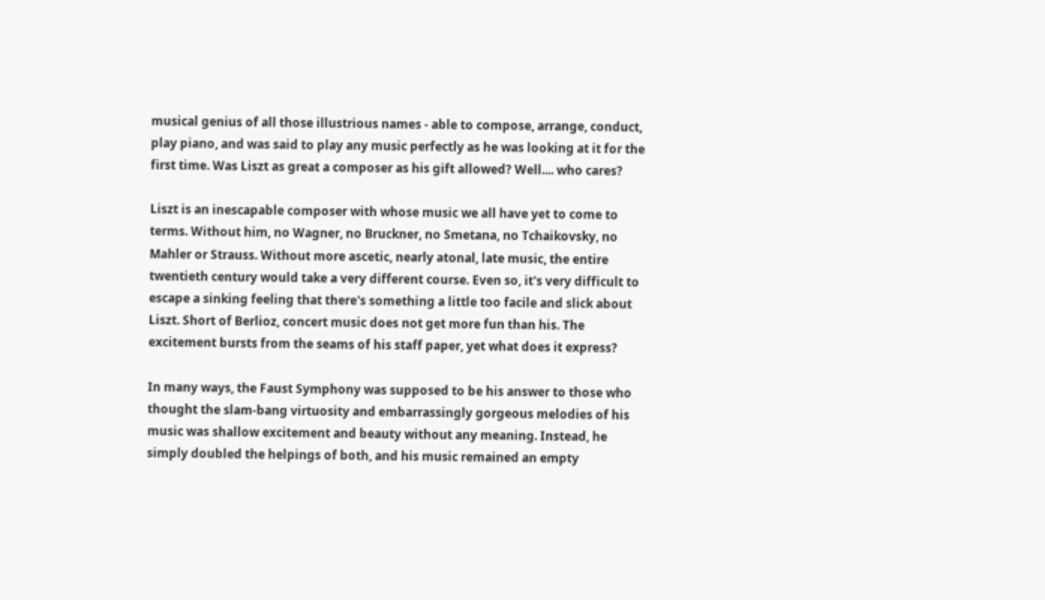musical genius of all those illustrious names - able to compose, arrange, conduct, play piano, and was said to play any music perfectly as he was looking at it for the first time. Was Liszt as great a composer as his gift allowed? Well.... who cares?

Liszt is an inescapable composer with whose music we all have yet to come to terms. Without him, no Wagner, no Bruckner, no Smetana, no Tchaikovsky, no Mahler or Strauss. Without more ascetic, nearly atonal, late music, the entire twentieth century would take a very different course. Even so, it's very difficult to escape a sinking feeling that there's something a little too facile and slick about Liszt. Short of Berlioz, concert music does not get more fun than his. The excitement bursts from the seams of his staff paper, yet what does it express?

In many ways, the Faust Symphony was supposed to be his answer to those who thought the slam-bang virtuosity and embarrassingly gorgeous melodies of his music was shallow excitement and beauty without any meaning. Instead, he simply doubled the helpings of both, and his music remained an empty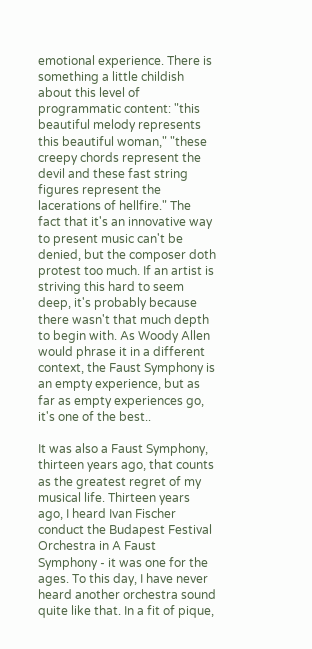emotional experience. There is something a little childish about this level of programmatic content: "this beautiful melody represents this beautiful woman," "these creepy chords represent the devil and these fast string figures represent the lacerations of hellfire." The fact that it's an innovative way to present music can't be denied, but the composer doth protest too much. If an artist is striving this hard to seem deep, it's probably because there wasn't that much depth to begin with. As Woody Allen would phrase it in a different context, the Faust Symphony is an empty experience, but as far as empty experiences go, it's one of the best..

It was also a Faust Symphony, thirteen years ago, that counts as the greatest regret of my musical life. Thirteen years ago, I heard Ivan Fischer conduct the Budapest Festival Orchestra in A Faust Symphony - it was one for the ages. To this day, I have never heard another orchestra sound quite like that. In a fit of pique,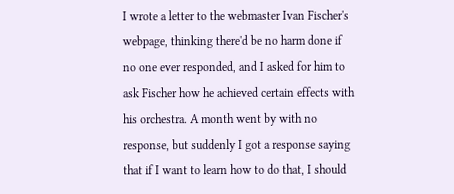I wrote a letter to the webmaster Ivan Fischer's webpage, thinking there'd be no harm done if no one ever responded, and I asked for him to ask Fischer how he achieved certain effects with his orchestra. A month went by with no response, but suddenly I got a response saying that if I want to learn how to do that, I should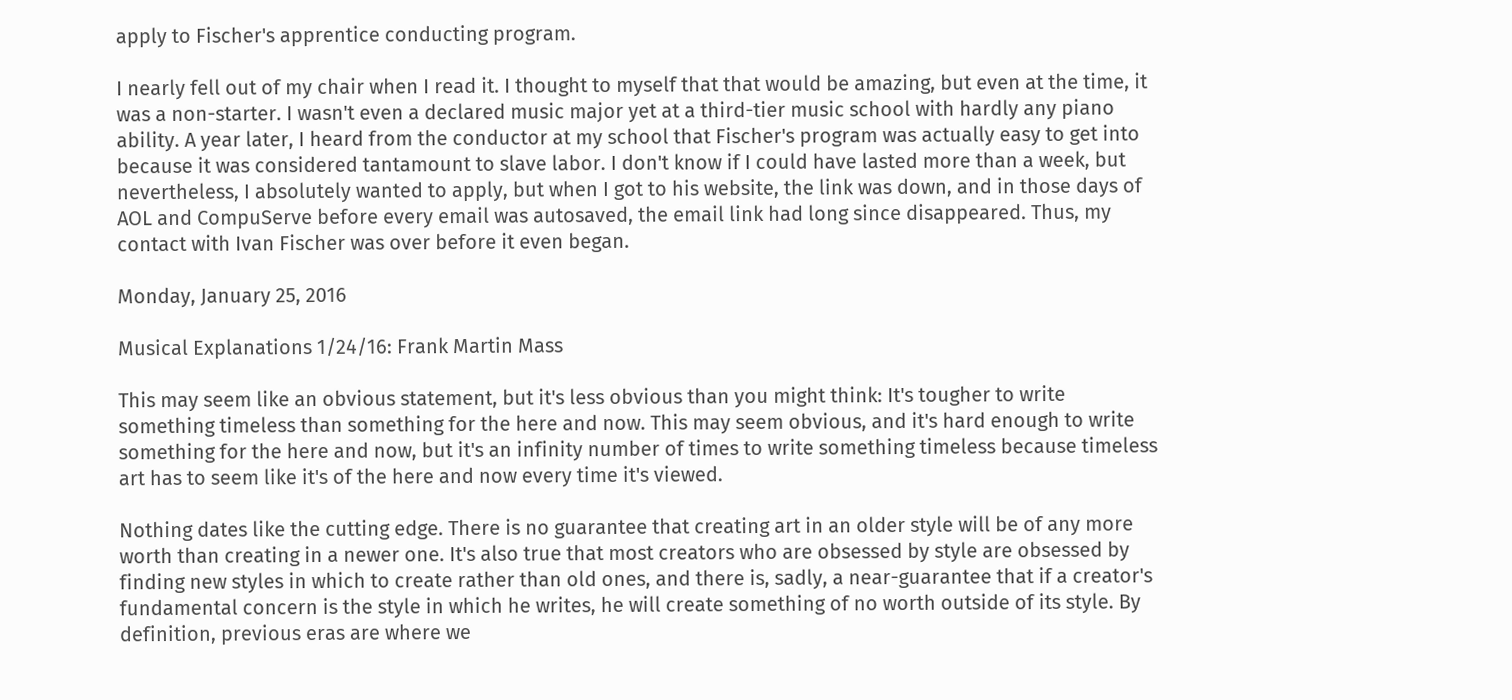apply to Fischer's apprentice conducting program.

I nearly fell out of my chair when I read it. I thought to myself that that would be amazing, but even at the time, it was a non-starter. I wasn't even a declared music major yet at a third-tier music school with hardly any piano ability. A year later, I heard from the conductor at my school that Fischer's program was actually easy to get into because it was considered tantamount to slave labor. I don't know if I could have lasted more than a week, but nevertheless, I absolutely wanted to apply, but when I got to his website, the link was down, and in those days of AOL and CompuServe before every email was autosaved, the email link had long since disappeared. Thus, my contact with Ivan Fischer was over before it even began.

Monday, January 25, 2016

Musical Explanations 1/24/16: Frank Martin Mass

This may seem like an obvious statement, but it's less obvious than you might think: It's tougher to write something timeless than something for the here and now. This may seem obvious, and it's hard enough to write something for the here and now, but it's an infinity number of times to write something timeless because timeless art has to seem like it's of the here and now every time it's viewed.

Nothing dates like the cutting edge. There is no guarantee that creating art in an older style will be of any more worth than creating in a newer one. It's also true that most creators who are obsessed by style are obsessed by finding new styles in which to create rather than old ones, and there is, sadly, a near-guarantee that if a creator's fundamental concern is the style in which he writes, he will create something of no worth outside of its style. By definition, previous eras are where we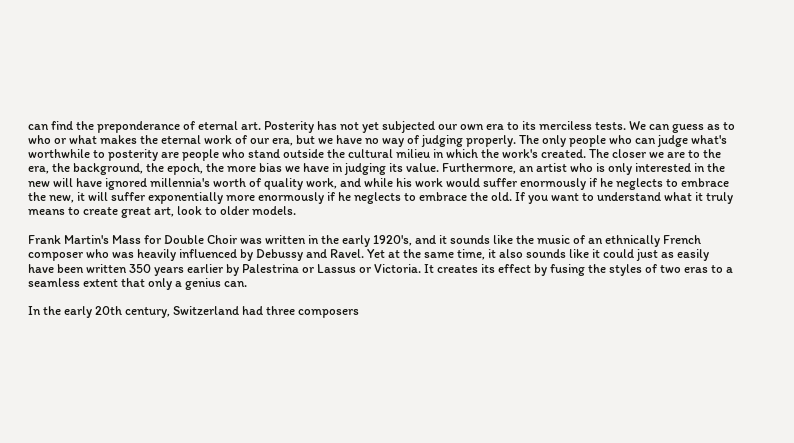can find the preponderance of eternal art. Posterity has not yet subjected our own era to its merciless tests. We can guess as to who or what makes the eternal work of our era, but we have no way of judging properly. The only people who can judge what's worthwhile to posterity are people who stand outside the cultural milieu in which the work's created. The closer we are to the era, the background, the epoch, the more bias we have in judging its value. Furthermore, an artist who is only interested in the new will have ignored millennia's worth of quality work, and while his work would suffer enormously if he neglects to embrace the new, it will suffer exponentially more enormously if he neglects to embrace the old. If you want to understand what it truly means to create great art, look to older models.

Frank Martin's Mass for Double Choir was written in the early 1920's, and it sounds like the music of an ethnically French composer who was heavily influenced by Debussy and Ravel. Yet at the same time, it also sounds like it could just as easily have been written 350 years earlier by Palestrina or Lassus or Victoria. It creates its effect by fusing the styles of two eras to a seamless extent that only a genius can.

In the early 20th century, Switzerland had three composers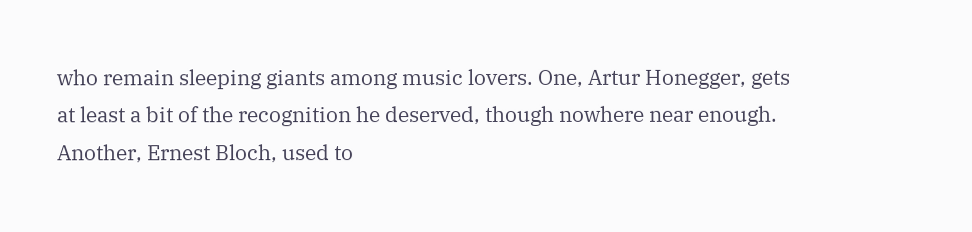who remain sleeping giants among music lovers. One, Artur Honegger, gets at least a bit of the recognition he deserved, though nowhere near enough. Another, Ernest Bloch, used to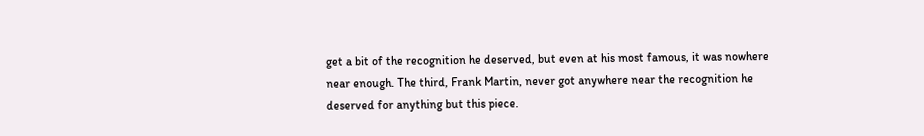get a bit of the recognition he deserved, but even at his most famous, it was nowhere near enough. The third, Frank Martin, never got anywhere near the recognition he deserved for anything but this piece.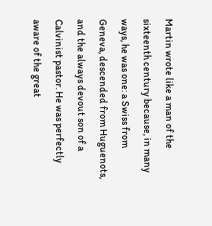Martin wrote like a man of the sixteenth century because, in many ways, he was one: a Swiss from Geneva, descended from Huguenots, and the always devout son of a Calvinist pastor. He was perfectly aware of the great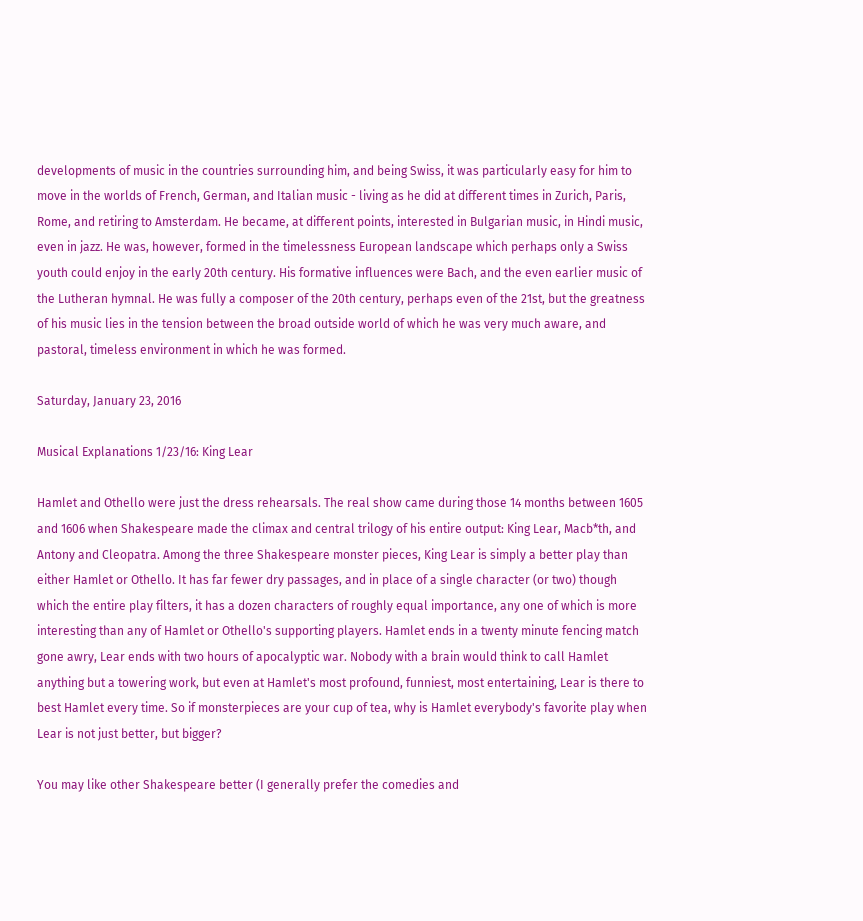developments of music in the countries surrounding him, and being Swiss, it was particularly easy for him to move in the worlds of French, German, and Italian music - living as he did at different times in Zurich, Paris, Rome, and retiring to Amsterdam. He became, at different points, interested in Bulgarian music, in Hindi music, even in jazz. He was, however, formed in the timelessness European landscape which perhaps only a Swiss youth could enjoy in the early 20th century. His formative influences were Bach, and the even earlier music of the Lutheran hymnal. He was fully a composer of the 20th century, perhaps even of the 21st, but the greatness of his music lies in the tension between the broad outside world of which he was very much aware, and pastoral, timeless environment in which he was formed.

Saturday, January 23, 2016

Musical Explanations 1/23/16: King Lear

Hamlet and Othello were just the dress rehearsals. The real show came during those 14 months between 1605 and 1606 when Shakespeare made the climax and central trilogy of his entire output: King Lear, Macb*th, and Antony and Cleopatra. Among the three Shakespeare monster pieces, King Lear is simply a better play than either Hamlet or Othello. It has far fewer dry passages, and in place of a single character (or two) though which the entire play filters, it has a dozen characters of roughly equal importance, any one of which is more interesting than any of Hamlet or Othello's supporting players. Hamlet ends in a twenty minute fencing match gone awry, Lear ends with two hours of apocalyptic war. Nobody with a brain would think to call Hamlet anything but a towering work, but even at Hamlet's most profound, funniest, most entertaining, Lear is there to best Hamlet every time. So if monsterpieces are your cup of tea, why is Hamlet everybody's favorite play when Lear is not just better, but bigger?

You may like other Shakespeare better (I generally prefer the comedies and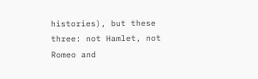histories), but these three: not Hamlet, not Romeo and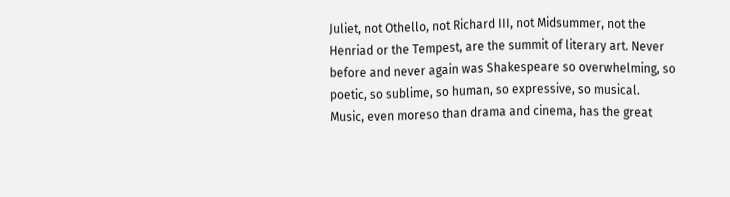Juliet, not Othello, not Richard III, not Midsummer, not the Henriad or the Tempest, are the summit of literary art. Never before and never again was Shakespeare so overwhelming, so poetic, so sublime, so human, so expressive, so musical.
Music, even moreso than drama and cinema, has the great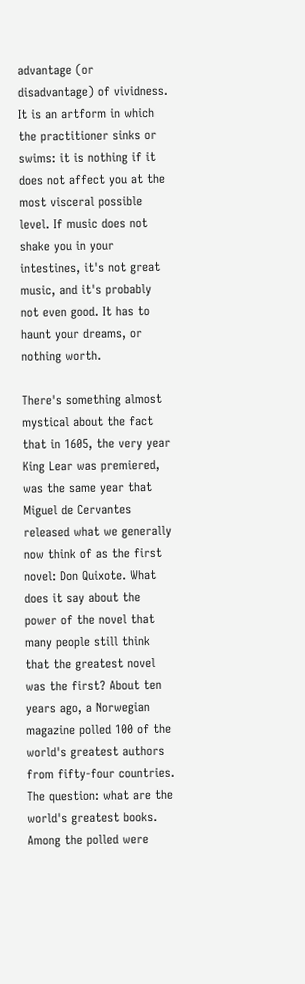advantage (or disadvantage) of vividness. It is an artform in which the practitioner sinks or swims: it is nothing if it does not affect you at the most visceral possible level. If music does not shake you in your intestines, it's not great music, and it's probably not even good. It has to haunt your dreams, or nothing worth.

There's something almost mystical about the fact that in 1605, the very year King Lear was premiered, was the same year that Miguel de Cervantes released what we generally now think of as the first novel: Don Quixote. What does it say about the power of the novel that many people still think that the greatest novel was the first? About ten years ago, a Norwegian magazine polled 100 of the world's greatest authors from fifty-four countries. The question: what are the world's greatest books. Among the polled were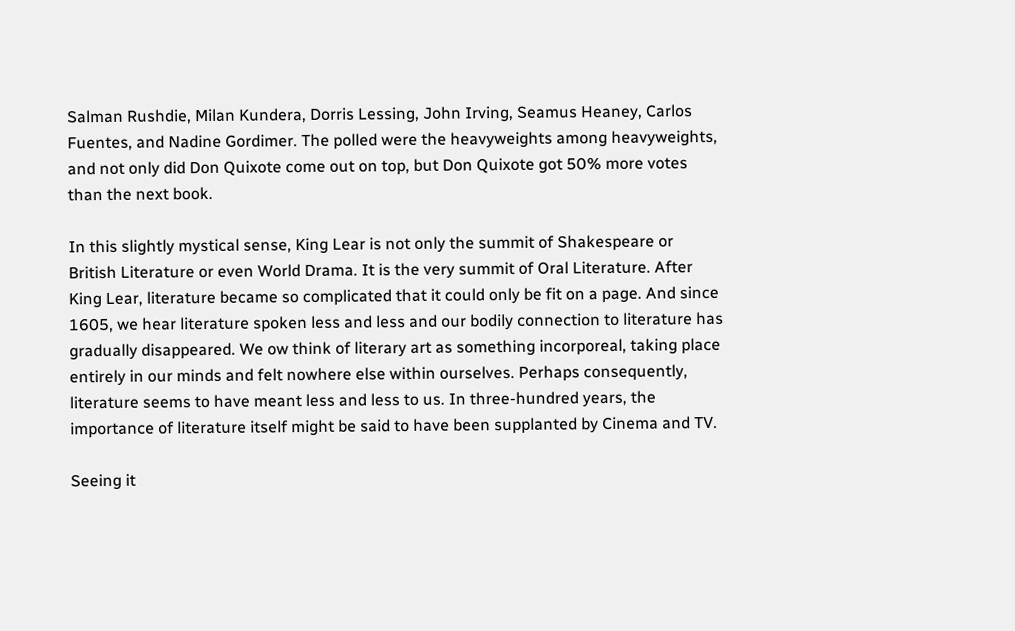Salman Rushdie, Milan Kundera, Dorris Lessing, John Irving, Seamus Heaney, Carlos Fuentes, and Nadine Gordimer. The polled were the heavyweights among heavyweights, and not only did Don Quixote come out on top, but Don Quixote got 50% more votes than the next book.

In this slightly mystical sense, King Lear is not only the summit of Shakespeare or British Literature or even World Drama. It is the very summit of Oral Literature. After King Lear, literature became so complicated that it could only be fit on a page. And since 1605, we hear literature spoken less and less and our bodily connection to literature has gradually disappeared. We ow think of literary art as something incorporeal, taking place entirely in our minds and felt nowhere else within ourselves. Perhaps consequently, literature seems to have meant less and less to us. In three-hundred years, the importance of literature itself might be said to have been supplanted by Cinema and TV.

Seeing it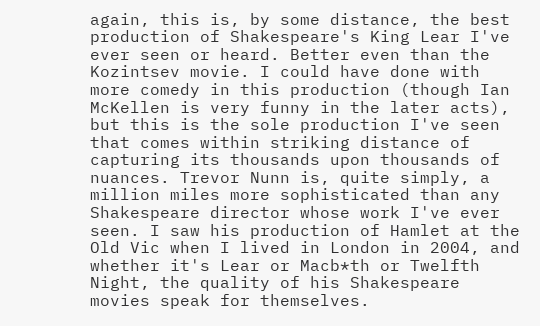again, this is, by some distance, the best production of Shakespeare's King Lear I've ever seen or heard. Better even than the Kozintsev movie. I could have done with more comedy in this production (though Ian McKellen is very funny in the later acts), but this is the sole production I've seen that comes within striking distance of capturing its thousands upon thousands of nuances. Trevor Nunn is, quite simply, a million miles more sophisticated than any Shakespeare director whose work I've ever seen. I saw his production of Hamlet at the Old Vic when I lived in London in 2004, and whether it's Lear or Macb*th or Twelfth Night, the quality of his Shakespeare movies speak for themselves.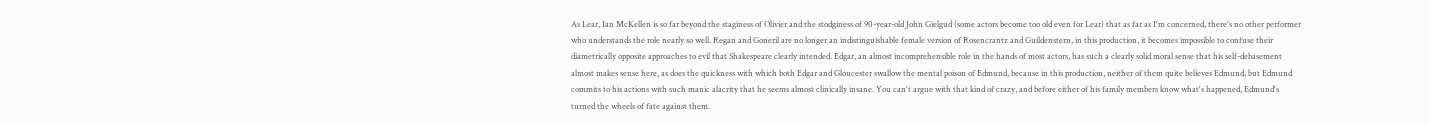As Lear, Ian McKellen is so far beyond the staginess of Olivier and the stodginess of 90-year-old John Gielgud (some actors become too old even for Lear) that as far as I'm concerned, there's no other performer who understands the role nearly so well. Regan and Goneril are no longer an indistinguishable female version of Rosencrantz and Guildenstern, in this production, it becomes impossible to confuse their diametrically opposite approaches to evil that Shakespeare clearly intended. Edgar, an almost incomprehensible role in the hands of most actors, has such a clearly solid moral sense that his self-debasement almost makes sense here, as does the quickness with which both Edgar and Gloucester swallow the mental poison of Edmund, because in this production, neither of them quite believes Edmund, but Edmund commits to his actions with such manic alacrity that he seems almost clinically insane. You can't argue with that kind of crazy, and before either of his family members know what's happened, Edmund's turned the wheels of fate against them.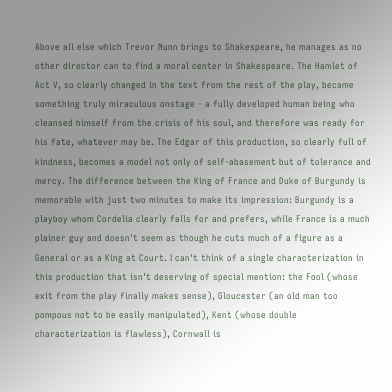Above all else which Trevor Nunn brings to Shakespeare, he manages as no other director can to find a moral center in Shakespeare. The Hamlet of Act V, so clearly changed in the text from the rest of the play, became something truly miraculous onstage - a fully developed human being who cleansed himself from the crisis of his soul, and therefore was ready for his fate, whatever may be. The Edgar of this production, so clearly full of kindness, becomes a model not only of self-abasement but of tolerance and mercy. The difference between the King of France and Duke of Burgundy is memorable with just two minutes to make its impression: Burgundy is a playboy whom Cordelia clearly falls for and prefers, while France is a much plainer guy and doesn't seem as though he cuts much of a figure as a General or as a King at Court. I can't think of a single characterization in this production that isn't deserving of special mention: the Fool (whose exit from the play finally makes sense), Gloucester (an old man too pompous not to be easily manipulated), Kent (whose double characterization is flawless), Cornwall is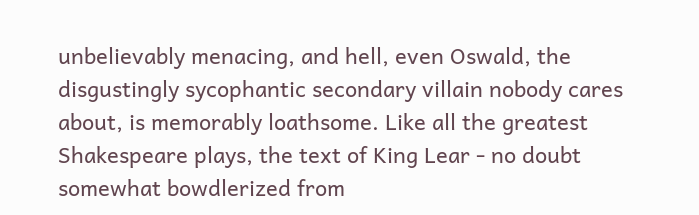unbelievably menacing, and hell, even Oswald, the disgustingly sycophantic secondary villain nobody cares about, is memorably loathsome. Like all the greatest Shakespeare plays, the text of King Lear - no doubt somewhat bowdlerized from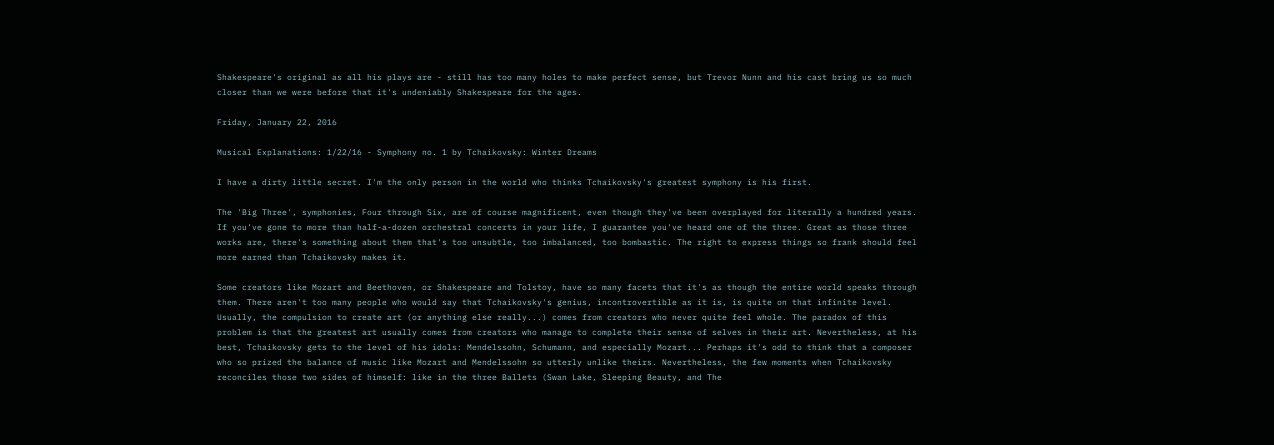Shakespeare's original as all his plays are - still has too many holes to make perfect sense, but Trevor Nunn and his cast bring us so much closer than we were before that it's undeniably Shakespeare for the ages.

Friday, January 22, 2016

Musical Explanations: 1/22/16 - Symphony no. 1 by Tchaikovsky: Winter Dreams

I have a dirty little secret. I'm the only person in the world who thinks Tchaikovsky's greatest symphony is his first.

The 'Big Three', symphonies, Four through Six, are of course magnificent, even though they've been overplayed for literally a hundred years. If you've gone to more than half-a-dozen orchestral concerts in your life, I guarantee you've heard one of the three. Great as those three works are, there's something about them that's too unsubtle, too imbalanced, too bombastic. The right to express things so frank should feel more earned than Tchaikovsky makes it.

Some creators like Mozart and Beethoven, or Shakespeare and Tolstoy, have so many facets that it's as though the entire world speaks through them. There aren't too many people who would say that Tchaikovsky's genius, incontrovertible as it is, is quite on that infinite level. Usually, the compulsion to create art (or anything else really...) comes from creators who never quite feel whole. The paradox of this problem is that the greatest art usually comes from creators who manage to complete their sense of selves in their art. Nevertheless, at his best, Tchaikovsky gets to the level of his idols: Mendelssohn, Schumann, and especially Mozart... Perhaps it's odd to think that a composer who so prized the balance of music like Mozart and Mendelssohn so utterly unlike theirs. Nevertheless, the few moments when Tchaikovsky reconciles those two sides of himself: like in the three Ballets (Swan Lake, Sleeping Beauty, and The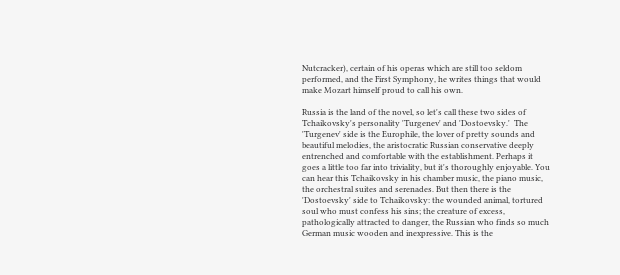Nutcracker), certain of his operas which are still too seldom performed, and the First Symphony, he writes things that would make Mozart himself proud to call his own.

Russia is the land of the novel, so let's call these two sides of Tchaikovsky's personality 'Turgenev' and 'Dostoevsky.'  The 'Turgenev' side is the Europhile, the lover of pretty sounds and beautiful melodies, the aristocratic Russian conservative deeply entrenched and comfortable with the establishment. Perhaps it goes a little too far into triviality, but it's thoroughly enjoyable. You can hear this Tchaikovsky in his chamber music, the piano music, the orchestral suites and serenades. But then there is the 'Dostoevsky' side to Tchaikovsky: the wounded animal, tortured soul who must confess his sins; the creature of excess, pathologically attracted to danger, the Russian who finds so much German music wooden and inexpressive. This is the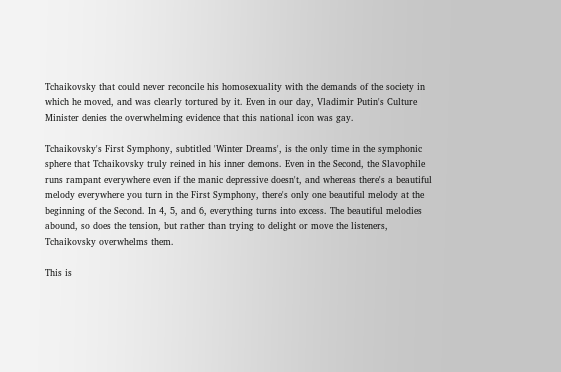Tchaikovsky that could never reconcile his homosexuality with the demands of the society in which he moved, and was clearly tortured by it. Even in our day, Vladimir Putin's Culture Minister denies the overwhelming evidence that this national icon was gay.

Tchaikovsky's First Symphony, subtitled 'Winter Dreams', is the only time in the symphonic sphere that Tchaikovsky truly reined in his inner demons. Even in the Second, the Slavophile runs rampant everywhere even if the manic depressive doesn't, and whereas there's a beautiful melody everywhere you turn in the First Symphony, there's only one beautiful melody at the beginning of the Second. In 4, 5, and 6, everything turns into excess. The beautiful melodies abound, so does the tension, but rather than trying to delight or move the listeners, Tchaikovsky overwhelms them.

This is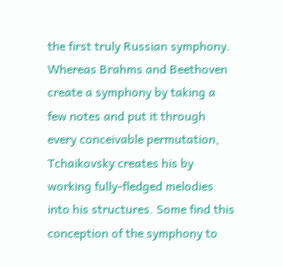the first truly Russian symphony. Whereas Brahms and Beethoven create a symphony by taking a few notes and put it through every conceivable permutation, Tchaikovsky creates his by working fully-fledged melodies into his structures. Some find this conception of the symphony to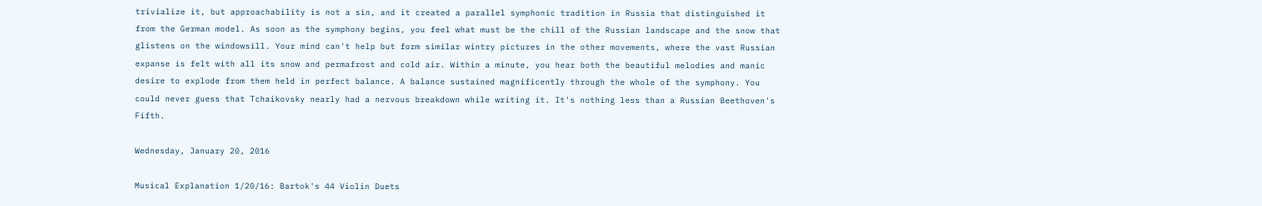trivialize it, but approachability is not a sin, and it created a parallel symphonic tradition in Russia that distinguished it from the German model. As soon as the symphony begins, you feel what must be the chill of the Russian landscape and the snow that glistens on the windowsill. Your mind can't help but form similar wintry pictures in the other movements, where the vast Russian expanse is felt with all its snow and permafrost and cold air. Within a minute, you hear both the beautiful melodies and manic desire to explode from them held in perfect balance. A balance sustained magnificently through the whole of the symphony. You could never guess that Tchaikovsky nearly had a nervous breakdown while writing it. It's nothing less than a Russian Beethoven's Fifth.

Wednesday, January 20, 2016

Musical Explanation 1/20/16: Bartok's 44 Violin Duets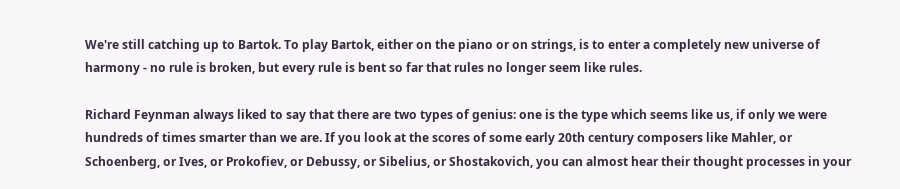We're still catching up to Bartok. To play Bartok, either on the piano or on strings, is to enter a completely new universe of harmony - no rule is broken, but every rule is bent so far that rules no longer seem like rules.

Richard Feynman always liked to say that there are two types of genius: one is the type which seems like us, if only we were hundreds of times smarter than we are. If you look at the scores of some early 20th century composers like Mahler, or Schoenberg, or Ives, or Prokofiev, or Debussy, or Sibelius, or Shostakovich, you can almost hear their thought processes in your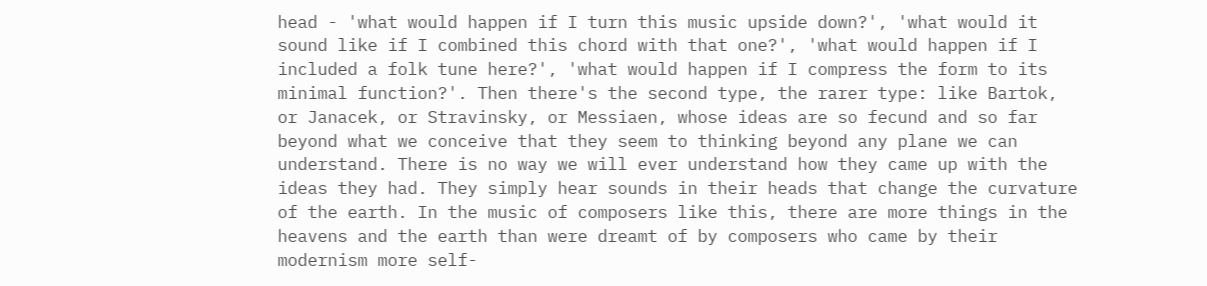head - 'what would happen if I turn this music upside down?', 'what would it sound like if I combined this chord with that one?', 'what would happen if I included a folk tune here?', 'what would happen if I compress the form to its minimal function?'. Then there's the second type, the rarer type: like Bartok, or Janacek, or Stravinsky, or Messiaen, whose ideas are so fecund and so far beyond what we conceive that they seem to thinking beyond any plane we can understand. There is no way we will ever understand how they came up with the ideas they had. They simply hear sounds in their heads that change the curvature of the earth. In the music of composers like this, there are more things in the heavens and the earth than were dreamt of by composers who came by their modernism more self-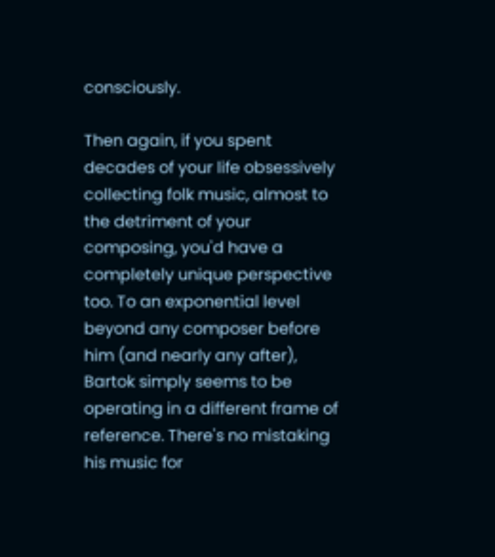consciously.

Then again, if you spent decades of your life obsessively collecting folk music, almost to the detriment of your composing, you'd have a completely unique perspective too. To an exponential level beyond any composer before him (and nearly any after), Bartok simply seems to be operating in a different frame of reference. There's no mistaking his music for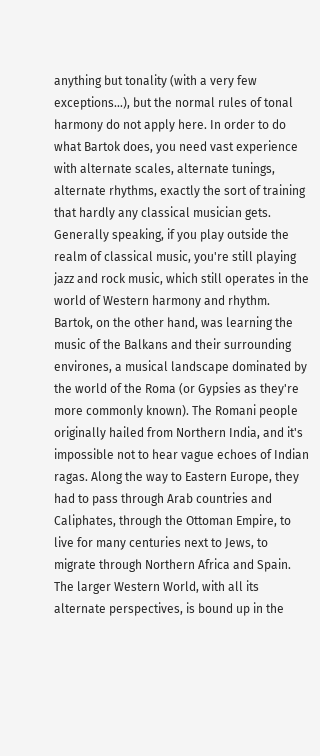anything but tonality (with a very few exceptions...), but the normal rules of tonal harmony do not apply here. In order to do what Bartok does, you need vast experience with alternate scales, alternate tunings, alternate rhythms, exactly the sort of training that hardly any classical musician gets. Generally speaking, if you play outside the realm of classical music, you're still playing jazz and rock music, which still operates in the world of Western harmony and rhythm. Bartok, on the other hand, was learning the music of the Balkans and their surrounding environes, a musical landscape dominated by the world of the Roma (or Gypsies as they're more commonly known). The Romani people originally hailed from Northern India, and it's impossible not to hear vague echoes of Indian ragas. Along the way to Eastern Europe, they had to pass through Arab countries and Caliphates, through the Ottoman Empire, to live for many centuries next to Jews, to migrate through Northern Africa and Spain. The larger Western World, with all its alternate perspectives, is bound up in the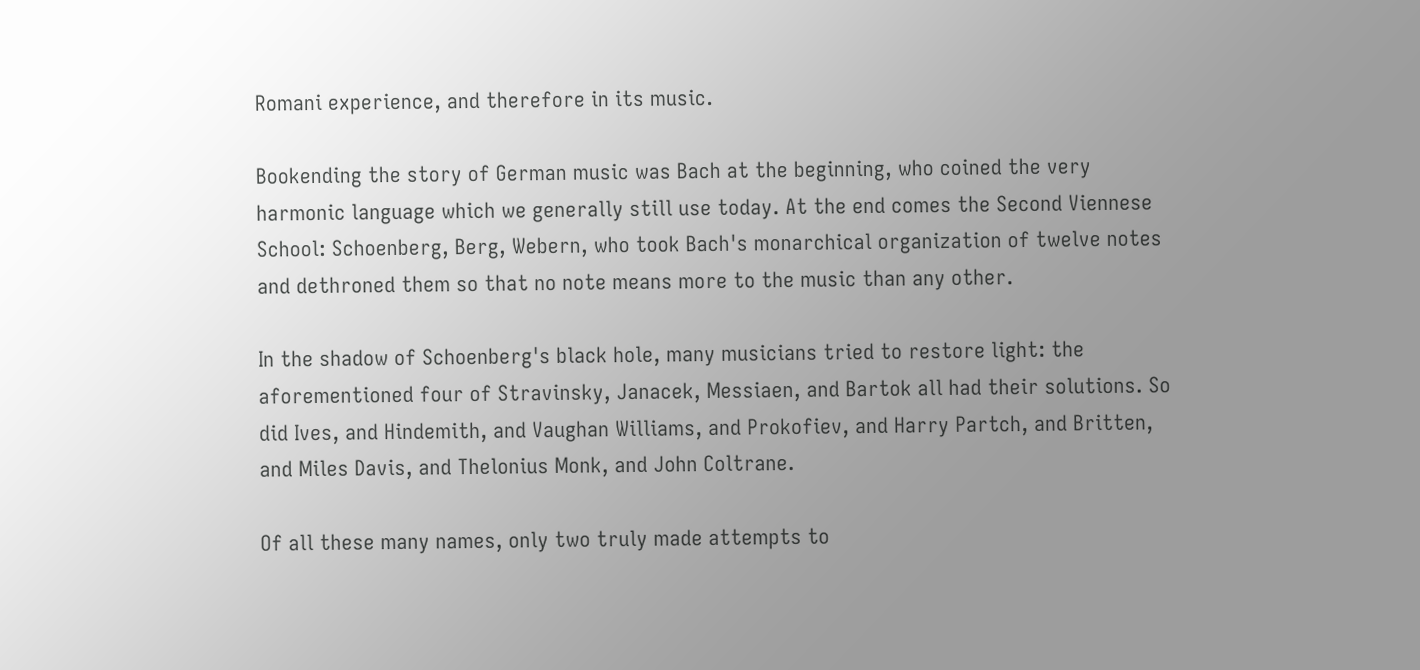Romani experience, and therefore in its music.

Bookending the story of German music was Bach at the beginning, who coined the very harmonic language which we generally still use today. At the end comes the Second Viennese School: Schoenberg, Berg, Webern, who took Bach's monarchical organization of twelve notes and dethroned them so that no note means more to the music than any other.

In the shadow of Schoenberg's black hole, many musicians tried to restore light: the aforementioned four of Stravinsky, Janacek, Messiaen, and Bartok all had their solutions. So did Ives, and Hindemith, and Vaughan Williams, and Prokofiev, and Harry Partch, and Britten, and Miles Davis, and Thelonius Monk, and John Coltrane.

Of all these many names, only two truly made attempts to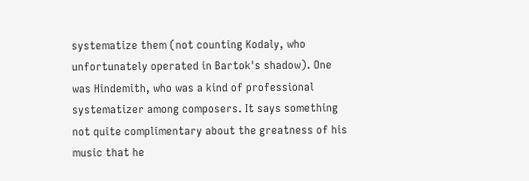systematize them (not counting Kodaly, who unfortunately operated in Bartok's shadow). One was Hindemith, who was a kind of professional systematizer among composers. It says something not quite complimentary about the greatness of his music that he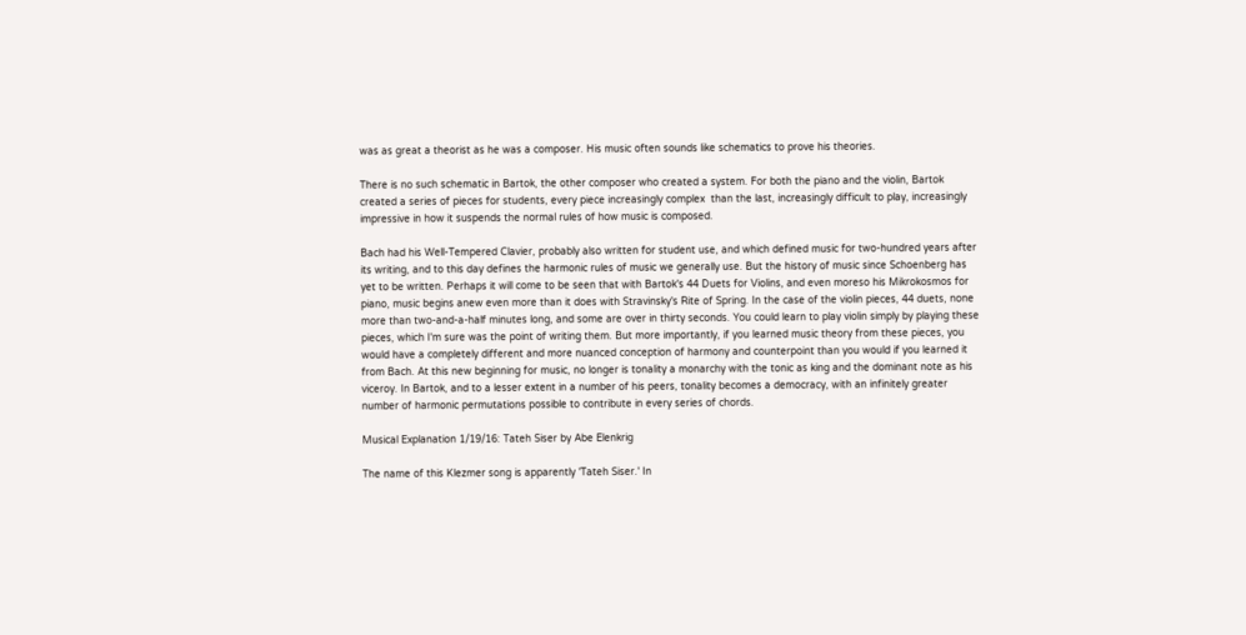was as great a theorist as he was a composer. His music often sounds like schematics to prove his theories.

There is no such schematic in Bartok, the other composer who created a system. For both the piano and the violin, Bartok created a series of pieces for students, every piece increasingly complex  than the last, increasingly difficult to play, increasingly impressive in how it suspends the normal rules of how music is composed.

Bach had his Well-Tempered Clavier, probably also written for student use, and which defined music for two-hundred years after its writing, and to this day defines the harmonic rules of music we generally use. But the history of music since Schoenberg has yet to be written. Perhaps it will come to be seen that with Bartok's 44 Duets for Violins, and even moreso his Mikrokosmos for piano, music begins anew even more than it does with Stravinsky's Rite of Spring. In the case of the violin pieces, 44 duets, none more than two-and-a-half minutes long, and some are over in thirty seconds. You could learn to play violin simply by playing these pieces, which I'm sure was the point of writing them. But more importantly, if you learned music theory from these pieces, you would have a completely different and more nuanced conception of harmony and counterpoint than you would if you learned it from Bach. At this new beginning for music, no longer is tonality a monarchy with the tonic as king and the dominant note as his viceroy. In Bartok, and to a lesser extent in a number of his peers, tonality becomes a democracy, with an infinitely greater number of harmonic permutations possible to contribute in every series of chords.

Musical Explanation 1/19/16: Tateh Siser by Abe Elenkrig

The name of this Klezmer song is apparently 'Tateh Siser.' In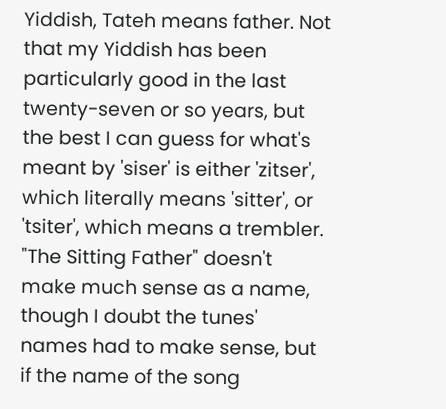Yiddish, Tateh means father. Not that my Yiddish has been particularly good in the last twenty-seven or so years, but the best I can guess for what's meant by 'siser' is either 'zitser', which literally means 'sitter', or 'tsiter', which means a trembler. "The Sitting Father" doesn't make much sense as a name, though I doubt the tunes' names had to make sense, but if the name of the song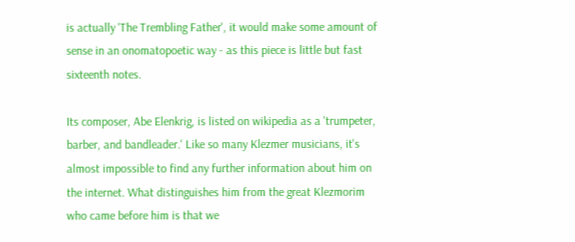is actually 'The Trembling Father', it would make some amount of sense in an onomatopoetic way - as this piece is little but fast sixteenth notes.

Its composer, Abe Elenkrig, is listed on wikipedia as a 'trumpeter, barber, and bandleader.' Like so many Klezmer musicians, it's almost impossible to find any further information about him on the internet. What distinguishes him from the great Klezmorim who came before him is that we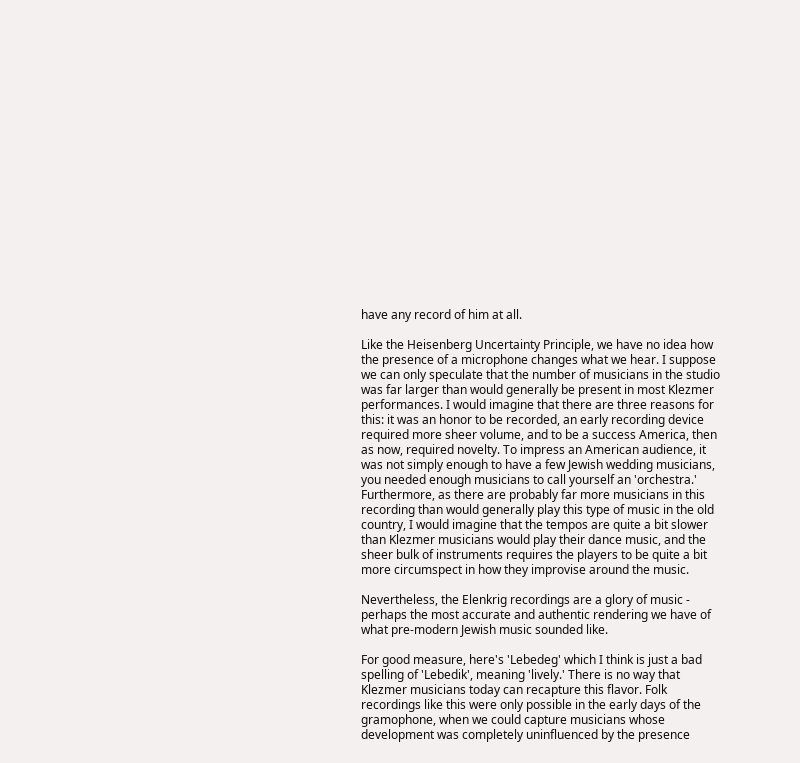have any record of him at all.

Like the Heisenberg Uncertainty Principle, we have no idea how the presence of a microphone changes what we hear. I suppose we can only speculate that the number of musicians in the studio was far larger than would generally be present in most Klezmer performances. I would imagine that there are three reasons for this: it was an honor to be recorded, an early recording device required more sheer volume, and to be a success America, then as now, required novelty. To impress an American audience, it was not simply enough to have a few Jewish wedding musicians, you needed enough musicians to call yourself an 'orchestra.' Furthermore, as there are probably far more musicians in this recording than would generally play this type of music in the old country, I would imagine that the tempos are quite a bit slower than Klezmer musicians would play their dance music, and the sheer bulk of instruments requires the players to be quite a bit more circumspect in how they improvise around the music.

Nevertheless, the Elenkrig recordings are a glory of music - perhaps the most accurate and authentic rendering we have of what pre-modern Jewish music sounded like.

For good measure, here's 'Lebedeg' which I think is just a bad spelling of 'Lebedik', meaning 'lively.' There is no way that Klezmer musicians today can recapture this flavor. Folk recordings like this were only possible in the early days of the gramophone, when we could capture musicians whose development was completely uninfluenced by the presence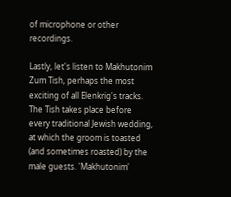of microphone or other recordings.

Lastly, let's listen to Makhutonim Zum Tish, perhaps the most exciting of all Elenkrig's tracks. The Tish takes place before every traditional Jewish wedding, at which the groom is toasted (and sometimes roasted) by the male guests. 'Makhutonim'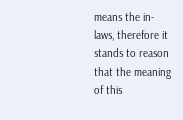means the in-laws, therefore it stands to reason that the meaning of this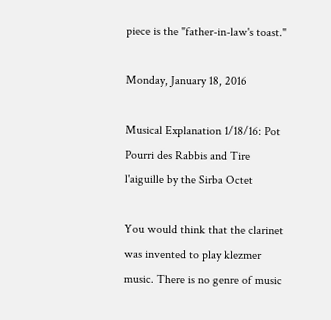piece is the "father-in-law's toast."

Monday, January 18, 2016

Musical Explanation 1/18/16: Pot Pourri des Rabbis and Tire l'aiguille by the Sirba Octet

You would think that the clarinet was invented to play klezmer music. There is no genre of music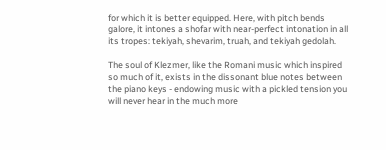for which it is better equipped. Here, with pitch bends galore, it intones a shofar with near-perfect intonation in all its tropes: tekiyah, shevarim, truah, and tekiyah gedolah.

The soul of Klezmer, like the Romani music which inspired so much of it, exists in the dissonant blue notes between the piano keys - endowing music with a pickled tension you will never hear in the much more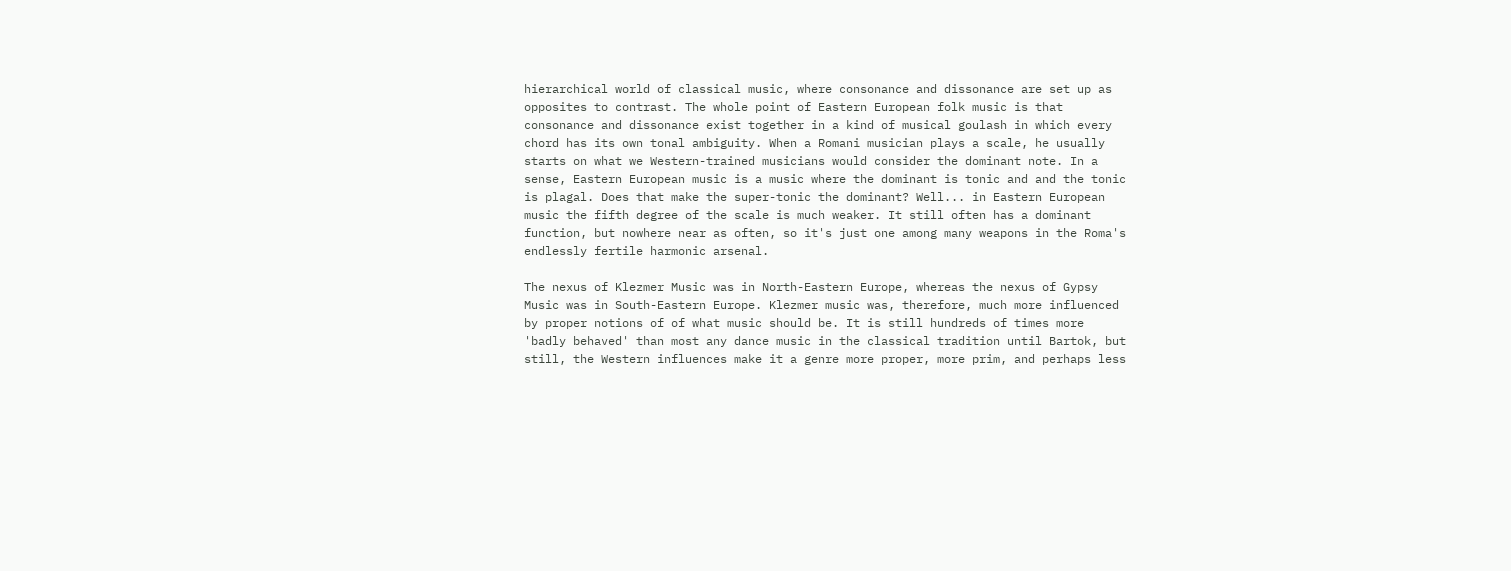hierarchical world of classical music, where consonance and dissonance are set up as opposites to contrast. The whole point of Eastern European folk music is that consonance and dissonance exist together in a kind of musical goulash in which every chord has its own tonal ambiguity. When a Romani musician plays a scale, he usually starts on what we Western-trained musicians would consider the dominant note. In a sense, Eastern European music is a music where the dominant is tonic and and the tonic is plagal. Does that make the super-tonic the dominant? Well... in Eastern European music the fifth degree of the scale is much weaker. It still often has a dominant function, but nowhere near as often, so it's just one among many weapons in the Roma's endlessly fertile harmonic arsenal.

The nexus of Klezmer Music was in North-Eastern Europe, whereas the nexus of Gypsy Music was in South-Eastern Europe. Klezmer music was, therefore, much more influenced by proper notions of of what music should be. It is still hundreds of times more 'badly behaved' than most any dance music in the classical tradition until Bartok, but still, the Western influences make it a genre more proper, more prim, and perhaps less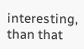interesting, than that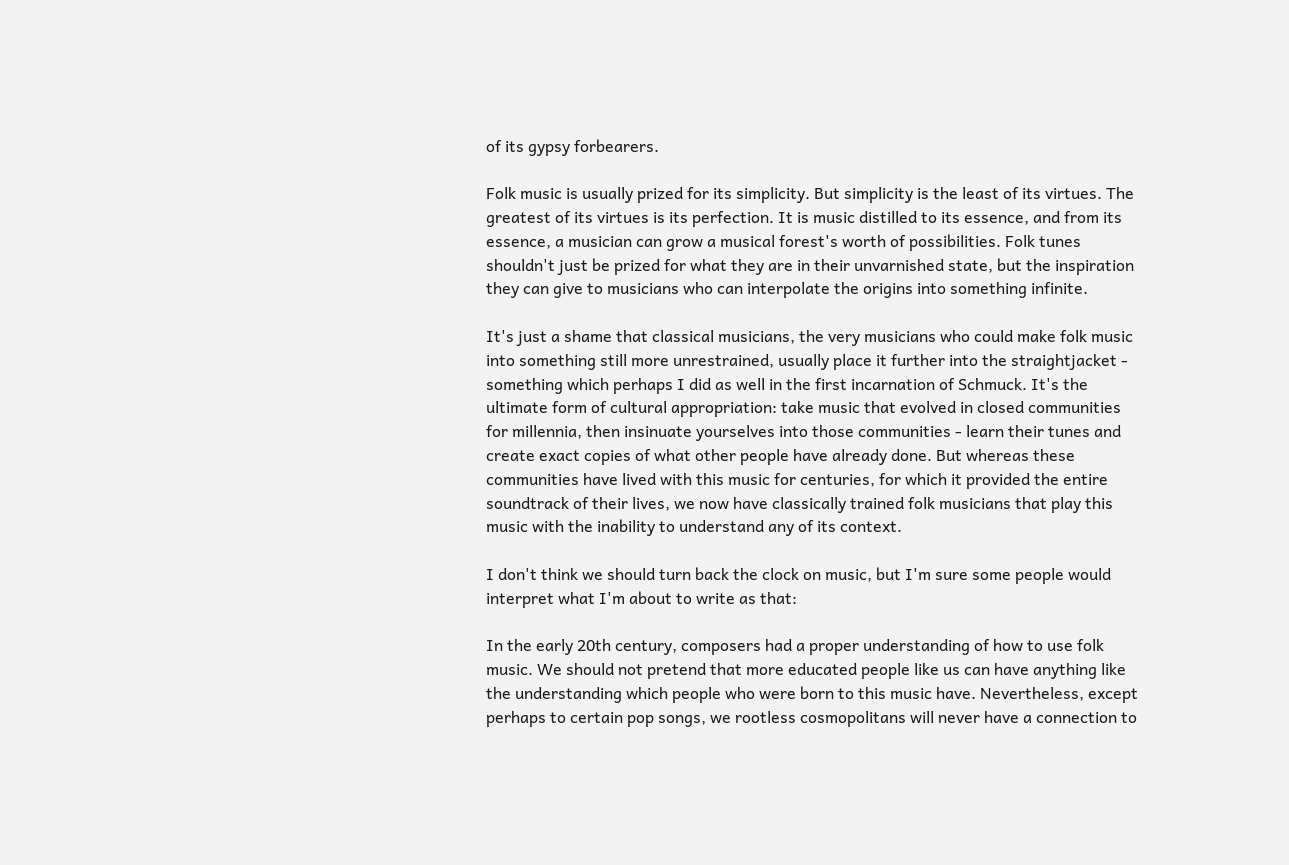of its gypsy forbearers.

Folk music is usually prized for its simplicity. But simplicity is the least of its virtues. The greatest of its virtues is its perfection. It is music distilled to its essence, and from its essence, a musician can grow a musical forest's worth of possibilities. Folk tunes shouldn't just be prized for what they are in their unvarnished state, but the inspiration they can give to musicians who can interpolate the origins into something infinite.

It's just a shame that classical musicians, the very musicians who could make folk music into something still more unrestrained, usually place it further into the straightjacket - something which perhaps I did as well in the first incarnation of Schmuck. It's the ultimate form of cultural appropriation: take music that evolved in closed communities for millennia, then insinuate yourselves into those communities - learn their tunes and create exact copies of what other people have already done. But whereas these communities have lived with this music for centuries, for which it provided the entire soundtrack of their lives, we now have classically trained folk musicians that play this music with the inability to understand any of its context.

I don't think we should turn back the clock on music, but I'm sure some people would interpret what I'm about to write as that:

In the early 20th century, composers had a proper understanding of how to use folk music. We should not pretend that more educated people like us can have anything like the understanding which people who were born to this music have. Nevertheless, except perhaps to certain pop songs, we rootless cosmopolitans will never have a connection to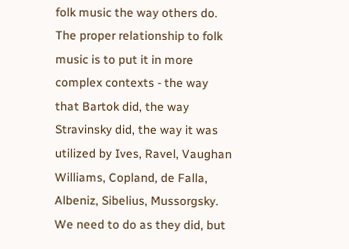folk music the way others do. The proper relationship to folk music is to put it in more complex contexts - the way that Bartok did, the way Stravinsky did, the way it was utilized by Ives, Ravel, Vaughan Williams, Copland, de Falla, Albeniz, Sibelius, Mussorgsky. We need to do as they did, but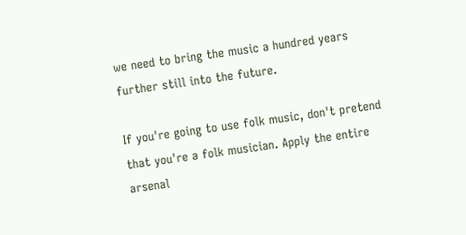we need to bring the music a hundred years further still into the future.

If you're going to use folk music, don't pretend that you're a folk musician. Apply the entire arsenal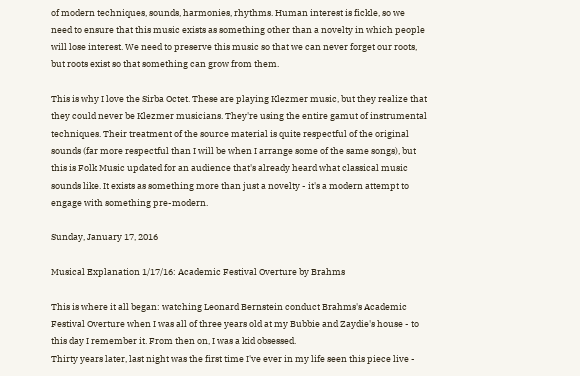of modern techniques, sounds, harmonies, rhythms. Human interest is fickle, so we need to ensure that this music exists as something other than a novelty in which people will lose interest. We need to preserve this music so that we can never forget our roots, but roots exist so that something can grow from them.

This is why I love the Sirba Octet. These are playing Klezmer music, but they realize that they could never be Klezmer musicians. They're using the entire gamut of instrumental techniques. Their treatment of the source material is quite respectful of the original sounds (far more respectful than I will be when I arrange some of the same songs), but this is Folk Music updated for an audience that's already heard what classical music sounds like. It exists as something more than just a novelty - it's a modern attempt to engage with something pre-modern.

Sunday, January 17, 2016

Musical Explanation 1/17/16: Academic Festival Overture by Brahms

This is where it all began: watching Leonard Bernstein conduct Brahms's Academic Festival Overture when I was all of three years old at my Bubbie and Zaydie's house - to this day I remember it. From then on, I was a kid obsessed.
Thirty years later, last night was the first time I've ever in my life seen this piece live -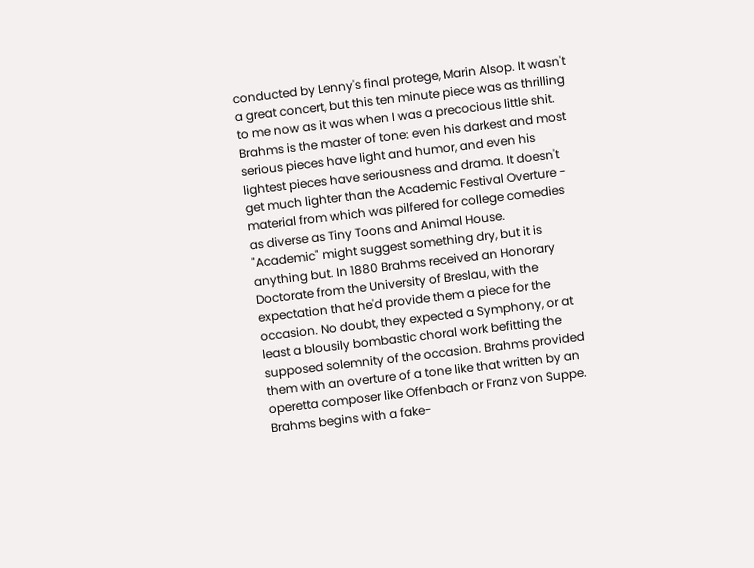conducted by Lenny's final protege, Marin Alsop. It wasn't a great concert, but this ten minute piece was as thrilling to me now as it was when I was a precocious little shit.
Brahms is the master of tone: even his darkest and most serious pieces have light and humor, and even his lightest pieces have seriousness and drama. It doesn't get much lighter than the Academic Festival Overture - material from which was pilfered for college comedies as diverse as Tiny Toons and Animal House.
"Academic" might suggest something dry, but it is anything but. In 1880 Brahms received an Honorary Doctorate from the University of Breslau, with the expectation that he'd provide them a piece for the occasion. No doubt, they expected a Symphony, or at least a blousily bombastic choral work befitting the supposed solemnity of the occasion. Brahms provided them with an overture of a tone like that written by an operetta composer like Offenbach or Franz von Suppe.
Brahms begins with a fake-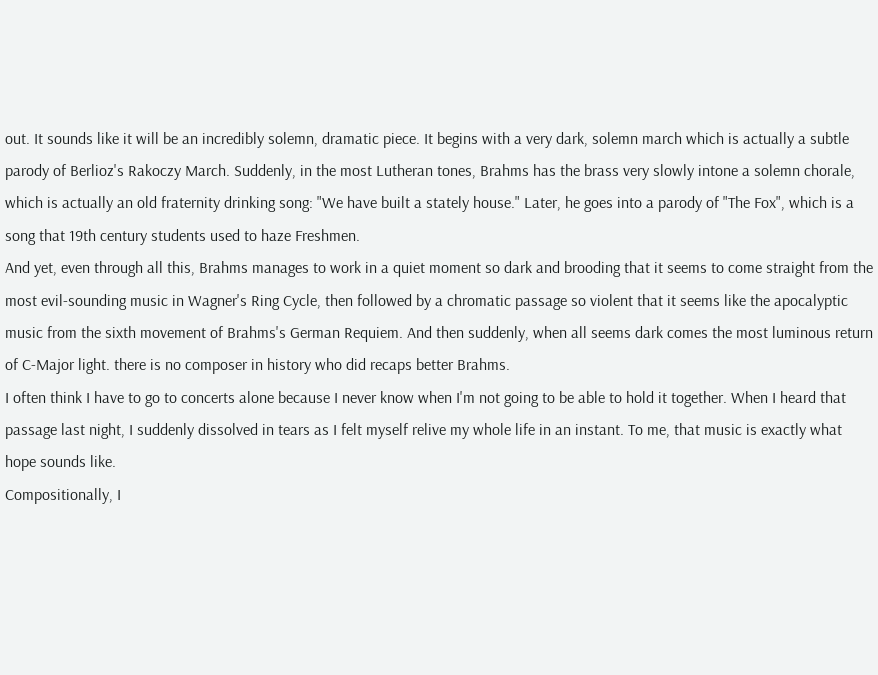out. It sounds like it will be an incredibly solemn, dramatic piece. It begins with a very dark, solemn march which is actually a subtle parody of Berlioz's Rakoczy March. Suddenly, in the most Lutheran tones, Brahms has the brass very slowly intone a solemn chorale, which is actually an old fraternity drinking song: "We have built a stately house." Later, he goes into a parody of "The Fox", which is a song that 19th century students used to haze Freshmen.
And yet, even through all this, Brahms manages to work in a quiet moment so dark and brooding that it seems to come straight from the most evil-sounding music in Wagner's Ring Cycle, then followed by a chromatic passage so violent that it seems like the apocalyptic music from the sixth movement of Brahms's German Requiem. And then suddenly, when all seems dark comes the most luminous return of C-Major light. there is no composer in history who did recaps better Brahms.
I often think I have to go to concerts alone because I never know when I'm not going to be able to hold it together. When I heard that passage last night, I suddenly dissolved in tears as I felt myself relive my whole life in an instant. To me, that music is exactly what hope sounds like.
Compositionally, I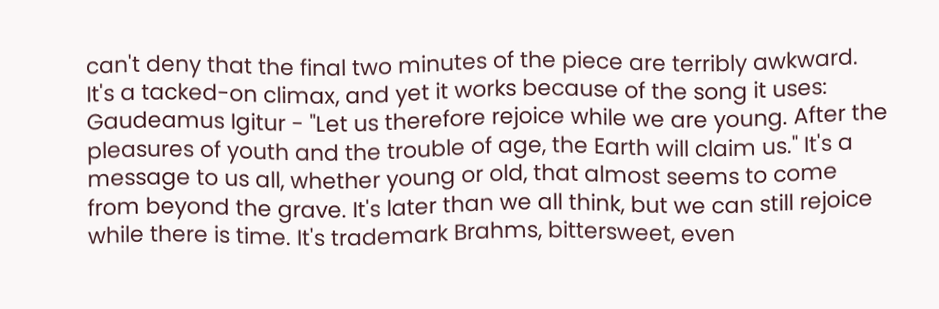can't deny that the final two minutes of the piece are terribly awkward. It's a tacked-on climax, and yet it works because of the song it uses: Gaudeamus Igitur - "Let us therefore rejoice while we are young. After the pleasures of youth and the trouble of age, the Earth will claim us." It's a message to us all, whether young or old, that almost seems to come from beyond the grave. It's later than we all think, but we can still rejoice while there is time. It's trademark Brahms, bittersweet, even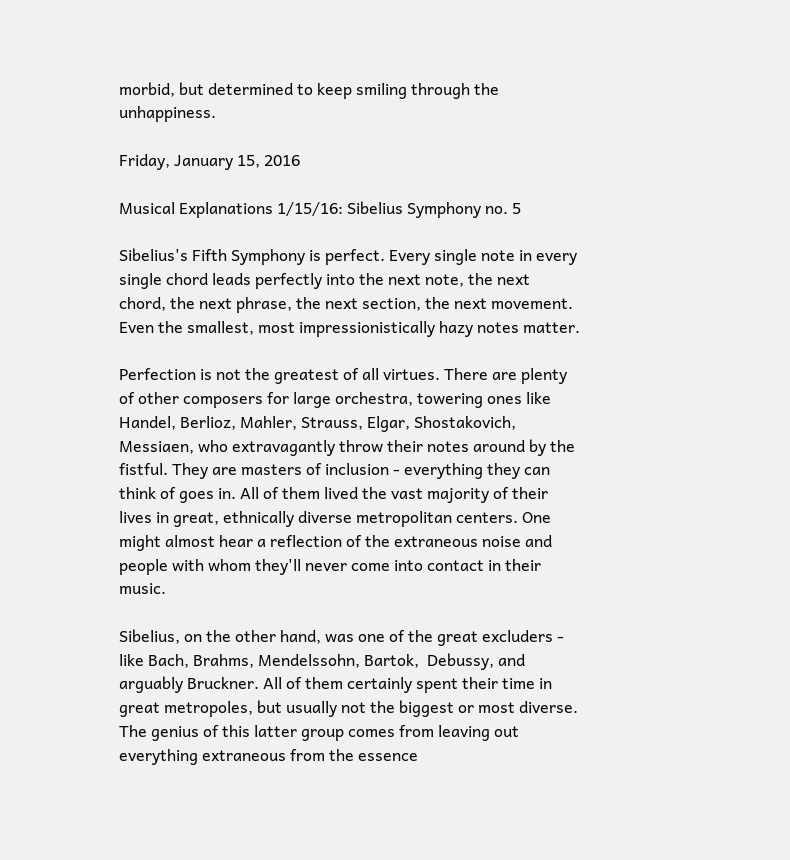morbid, but determined to keep smiling through the unhappiness.

Friday, January 15, 2016

Musical Explanations 1/15/16: Sibelius Symphony no. 5

Sibelius's Fifth Symphony is perfect. Every single note in every single chord leads perfectly into the next note, the next chord, the next phrase, the next section, the next movement. Even the smallest, most impressionistically hazy notes matter.

Perfection is not the greatest of all virtues. There are plenty of other composers for large orchestra, towering ones like Handel, Berlioz, Mahler, Strauss, Elgar, Shostakovich, Messiaen, who extravagantly throw their notes around by the fistful. They are masters of inclusion - everything they can think of goes in. All of them lived the vast majority of their lives in great, ethnically diverse metropolitan centers. One might almost hear a reflection of the extraneous noise and people with whom they'll never come into contact in their music.

Sibelius, on the other hand, was one of the great excluders - like Bach, Brahms, Mendelssohn, Bartok,  Debussy, and arguably Bruckner. All of them certainly spent their time in great metropoles, but usually not the biggest or most diverse. The genius of this latter group comes from leaving out everything extraneous from the essence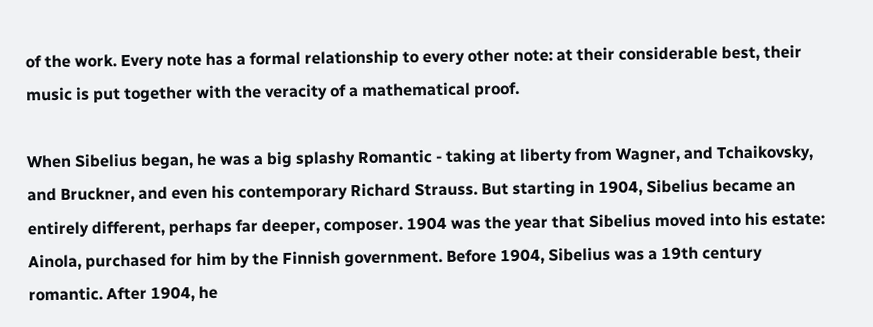of the work. Every note has a formal relationship to every other note: at their considerable best, their music is put together with the veracity of a mathematical proof.

When Sibelius began, he was a big splashy Romantic - taking at liberty from Wagner, and Tchaikovsky, and Bruckner, and even his contemporary Richard Strauss. But starting in 1904, Sibelius became an entirely different, perhaps far deeper, composer. 1904 was the year that Sibelius moved into his estate: Ainola, purchased for him by the Finnish government. Before 1904, Sibelius was a 19th century romantic. After 1904, he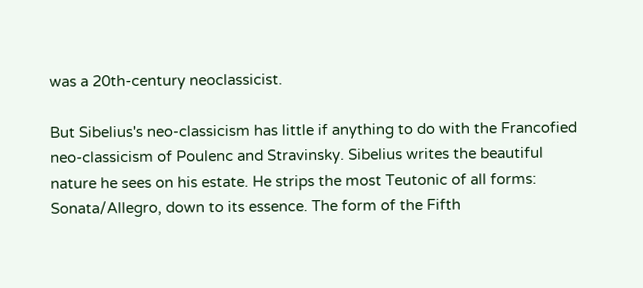was a 20th-century neoclassicist.

But Sibelius's neo-classicism has little if anything to do with the Francofied neo-classicism of Poulenc and Stravinsky. Sibelius writes the beautiful nature he sees on his estate. He strips the most Teutonic of all forms: Sonata/Allegro, down to its essence. The form of the Fifth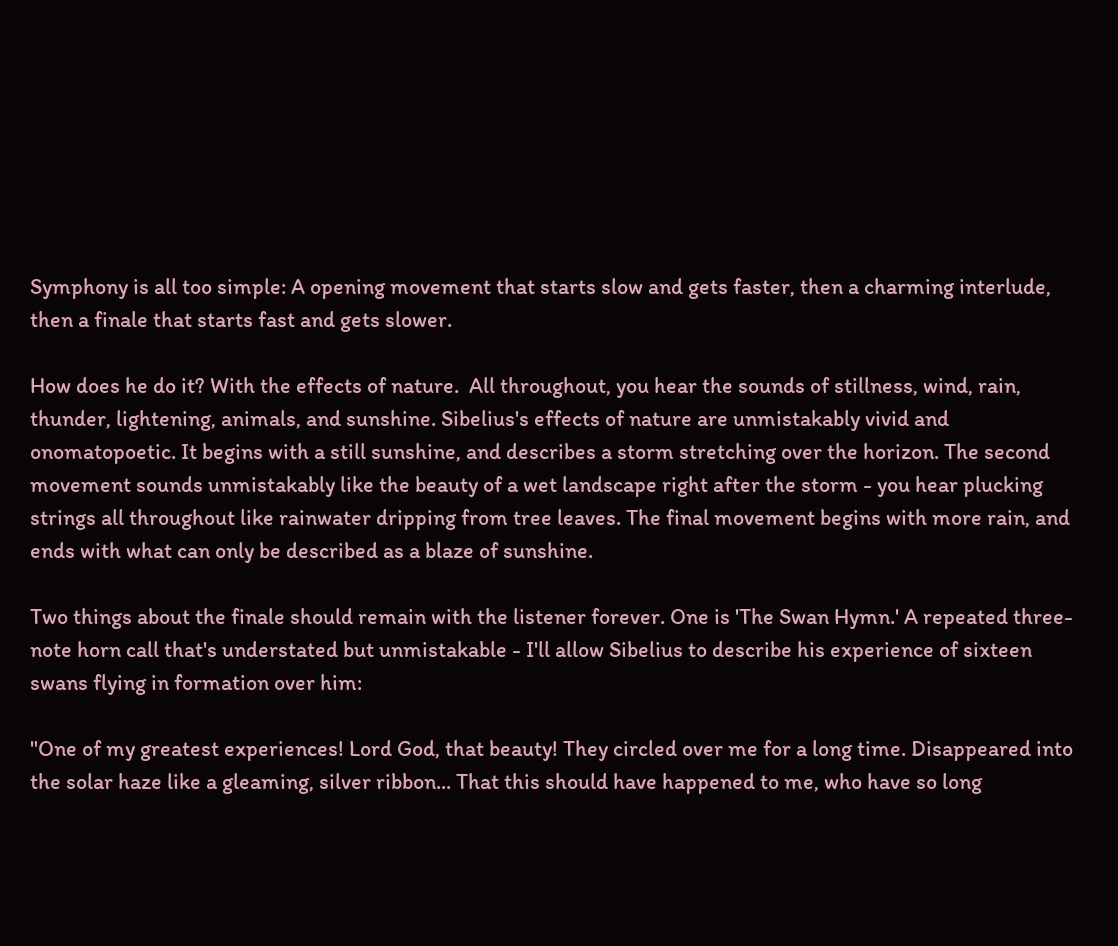Symphony is all too simple: A opening movement that starts slow and gets faster, then a charming interlude, then a finale that starts fast and gets slower.

How does he do it? With the effects of nature.  All throughout, you hear the sounds of stillness, wind, rain, thunder, lightening, animals, and sunshine. Sibelius's effects of nature are unmistakably vivid and onomatopoetic. It begins with a still sunshine, and describes a storm stretching over the horizon. The second movement sounds unmistakably like the beauty of a wet landscape right after the storm - you hear plucking strings all throughout like rainwater dripping from tree leaves. The final movement begins with more rain, and ends with what can only be described as a blaze of sunshine.

Two things about the finale should remain with the listener forever. One is 'The Swan Hymn.' A repeated three-note horn call that's understated but unmistakable - I'll allow Sibelius to describe his experience of sixteen swans flying in formation over him:

"One of my greatest experiences! Lord God, that beauty! They circled over me for a long time. Disappeared into the solar haze like a gleaming, silver ribbon... That this should have happened to me, who have so long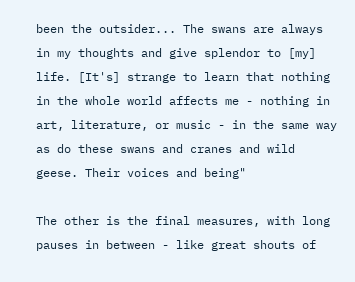been the outsider... The swans are always in my thoughts and give splendor to [my] life. [It's] strange to learn that nothing in the whole world affects me - nothing in art, literature, or music - in the same way as do these swans and cranes and wild geese. Their voices and being"

The other is the final measures, with long pauses in between - like great shouts of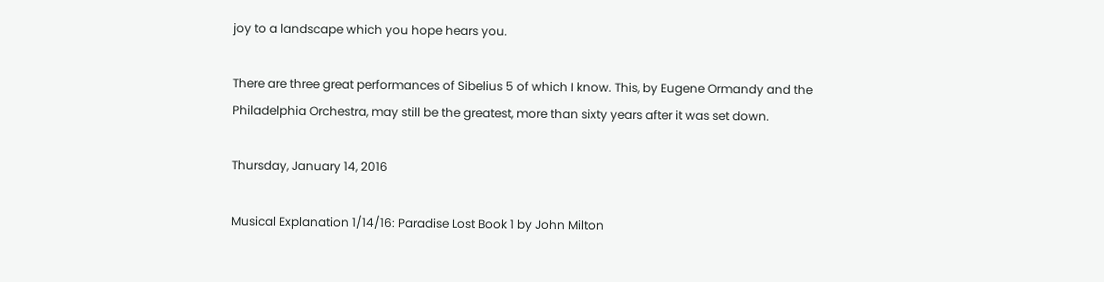joy to a landscape which you hope hears you.

There are three great performances of Sibelius 5 of which I know. This, by Eugene Ormandy and the Philadelphia Orchestra, may still be the greatest, more than sixty years after it was set down.

Thursday, January 14, 2016

Musical Explanation 1/14/16: Paradise Lost Book 1 by John Milton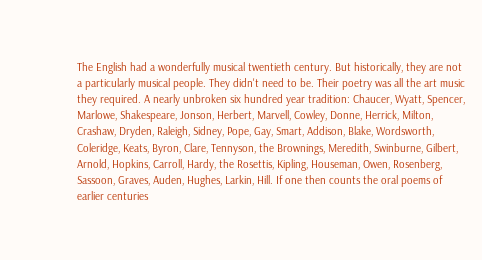The English had a wonderfully musical twentieth century. But historically, they are not a particularly musical people. They didn't need to be. Their poetry was all the art music they required. A nearly unbroken six hundred year tradition: Chaucer, Wyatt, Spencer, Marlowe, Shakespeare, Jonson, Herbert, Marvell, Cowley, Donne, Herrick, Milton, Crashaw, Dryden, Raleigh, Sidney, Pope, Gay, Smart, Addison, Blake, Wordsworth, Coleridge, Keats, Byron, Clare, Tennyson, the Brownings, Meredith, Swinburne, Gilbert, Arnold, Hopkins, Carroll, Hardy, the Rosettis, Kipling, Houseman, Owen, Rosenberg, Sassoon, Graves, Auden, Hughes, Larkin, Hill. If one then counts the oral poems of earlier centuries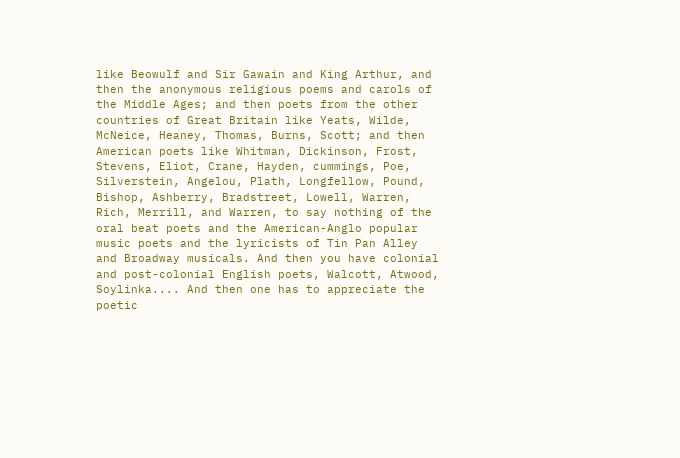like Beowulf and Sir Gawain and King Arthur, and then the anonymous religious poems and carols of the Middle Ages; and then poets from the other countries of Great Britain like Yeats, Wilde, McNeice, Heaney, Thomas, Burns, Scott; and then American poets like Whitman, Dickinson, Frost, Stevens, Eliot, Crane, Hayden, cummings, Poe, Silverstein, Angelou, Plath, Longfellow, Pound, Bishop, Ashberry, Bradstreet, Lowell, Warren, Rich, Merrill, and Warren, to say nothing of the oral beat poets and the American-Anglo popular music poets and the lyricists of Tin Pan Alley and Broadway musicals. And then you have colonial and post-colonial English poets, Walcott, Atwood, Soylinka.... And then one has to appreciate the poetic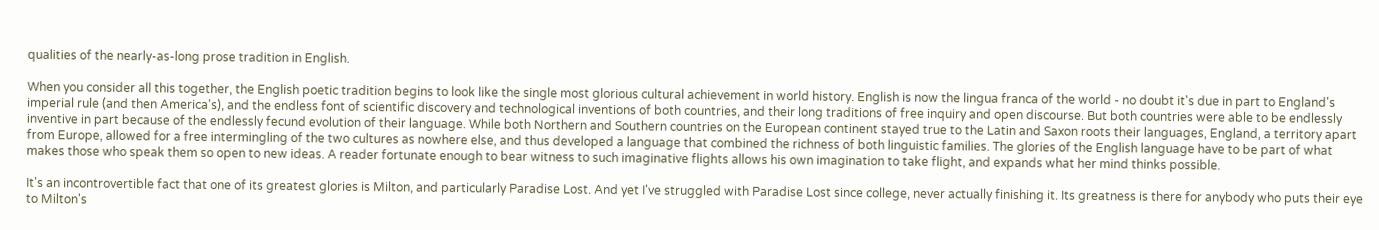qualities of the nearly-as-long prose tradition in English.

When you consider all this together, the English poetic tradition begins to look like the single most glorious cultural achievement in world history. English is now the lingua franca of the world - no doubt it's due in part to England's imperial rule (and then America's), and the endless font of scientific discovery and technological inventions of both countries, and their long traditions of free inquiry and open discourse. But both countries were able to be endlessly inventive in part because of the endlessly fecund evolution of their language. While both Northern and Southern countries on the European continent stayed true to the Latin and Saxon roots their languages, England, a territory apart from Europe, allowed for a free intermingling of the two cultures as nowhere else, and thus developed a language that combined the richness of both linguistic families. The glories of the English language have to be part of what makes those who speak them so open to new ideas. A reader fortunate enough to bear witness to such imaginative flights allows his own imagination to take flight, and expands what her mind thinks possible.

It's an incontrovertible fact that one of its greatest glories is Milton, and particularly Paradise Lost. And yet I've struggled with Paradise Lost since college, never actually finishing it. Its greatness is there for anybody who puts their eye to Milton's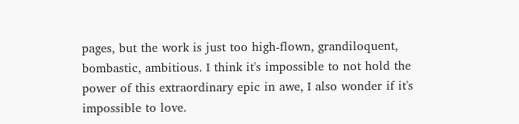pages, but the work is just too high-flown, grandiloquent, bombastic, ambitious. I think it's impossible to not hold the power of this extraordinary epic in awe, I also wonder if it's impossible to love.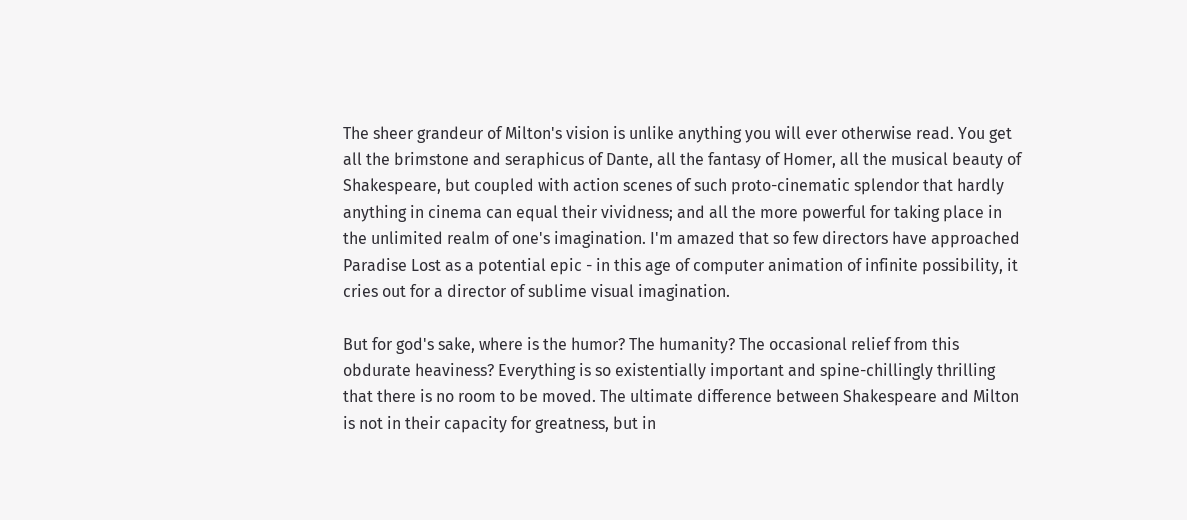The sheer grandeur of Milton's vision is unlike anything you will ever otherwise read. You get all the brimstone and seraphicus of Dante, all the fantasy of Homer, all the musical beauty of Shakespeare, but coupled with action scenes of such proto-cinematic splendor that hardly anything in cinema can equal their vividness; and all the more powerful for taking place in the unlimited realm of one's imagination. I'm amazed that so few directors have approached Paradise Lost as a potential epic - in this age of computer animation of infinite possibility, it cries out for a director of sublime visual imagination.

But for god's sake, where is the humor? The humanity? The occasional relief from this obdurate heaviness? Everything is so existentially important and spine-chillingly thrilling that there is no room to be moved. The ultimate difference between Shakespeare and Milton is not in their capacity for greatness, but in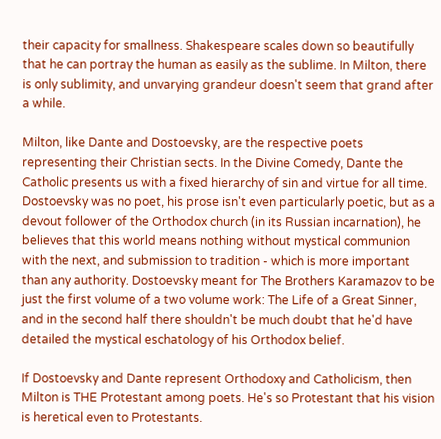their capacity for smallness. Shakespeare scales down so beautifully that he can portray the human as easily as the sublime. In Milton, there is only sublimity, and unvarying grandeur doesn't seem that grand after a while.

Milton, like Dante and Dostoevsky, are the respective poets representing their Christian sects. In the Divine Comedy, Dante the Catholic presents us with a fixed hierarchy of sin and virtue for all time. Dostoevsky was no poet, his prose isn't even particularly poetic, but as a devout follower of the Orthodox church (in its Russian incarnation), he believes that this world means nothing without mystical communion with the next, and submission to tradition - which is more important than any authority. Dostoevsky meant for The Brothers Karamazov to be just the first volume of a two volume work: The Life of a Great Sinner,  and in the second half there shouldn't be much doubt that he'd have detailed the mystical eschatology of his Orthodox belief.

If Dostoevsky and Dante represent Orthodoxy and Catholicism, then Milton is THE Protestant among poets. He's so Protestant that his vision is heretical even to Protestants.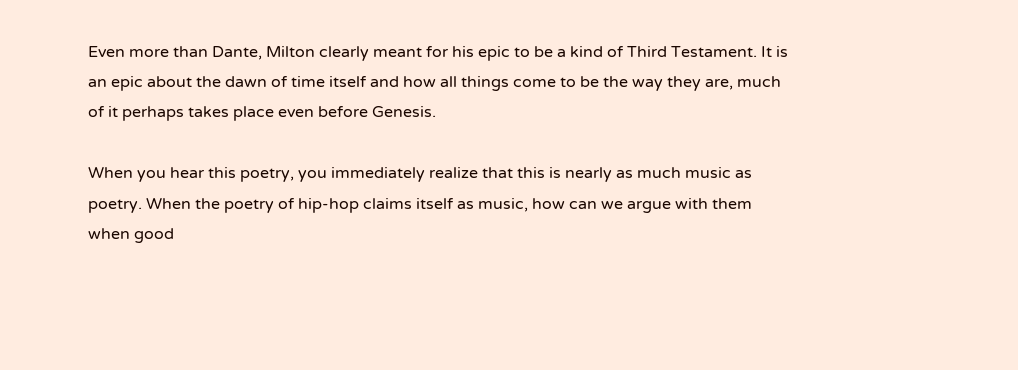Even more than Dante, Milton clearly meant for his epic to be a kind of Third Testament. It is an epic about the dawn of time itself and how all things come to be the way they are, much of it perhaps takes place even before Genesis.

When you hear this poetry, you immediately realize that this is nearly as much music as poetry. When the poetry of hip-hop claims itself as music, how can we argue with them when good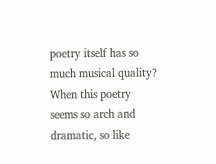poetry itself has so much musical quality?  When this poetry seems so arch and dramatic, so like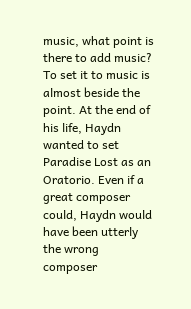music, what point is there to add music? To set it to music is almost beside the point. At the end of his life, Haydn wanted to set Paradise Lost as an Oratorio. Even if a great composer could, Haydn would have been utterly the wrong composer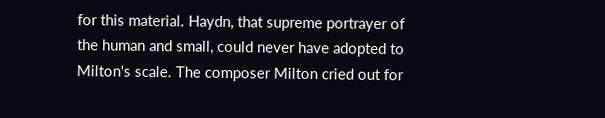for this material. Haydn, that supreme portrayer of the human and small, could never have adopted to Milton's scale. The composer Milton cried out for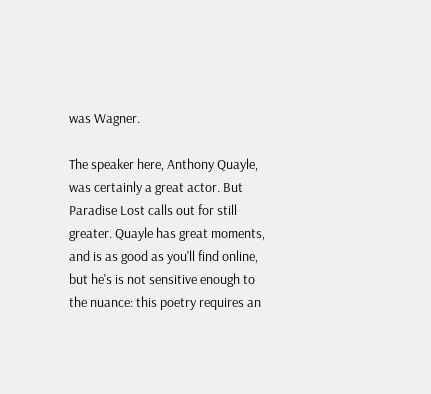was Wagner.

The speaker here, Anthony Quayle, was certainly a great actor. But Paradise Lost calls out for still greater. Quayle has great moments, and is as good as you'll find online, but he's is not sensitive enough to the nuance: this poetry requires an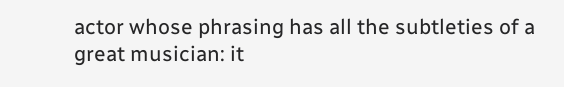actor whose phrasing has all the subtleties of a great musician: it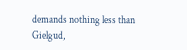demands nothing less than Gielgud,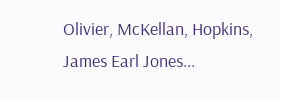Olivier, McKellan, Hopkins, James Earl Jones...